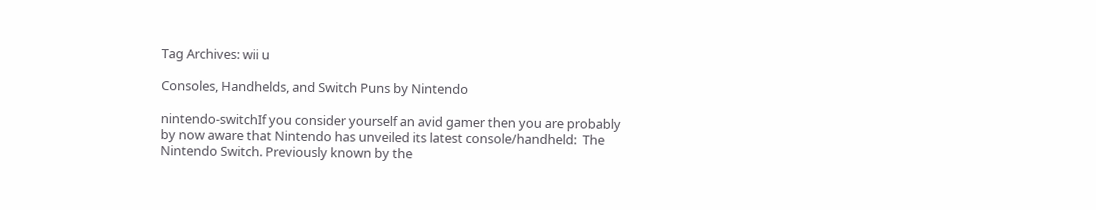Tag Archives: wii u

Consoles, Handhelds, and Switch Puns by Nintendo

nintendo-switchIf you consider yourself an avid gamer then you are probably by now aware that Nintendo has unveiled its latest console/handheld:  The Nintendo Switch. Previously known by the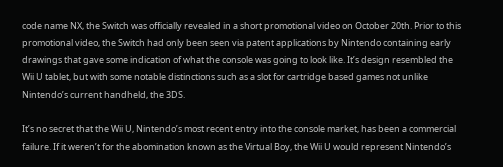code name NX, the Switch was officially revealed in a short promotional video on October 20th. Prior to this promotional video, the Switch had only been seen via patent applications by Nintendo containing early drawings that gave some indication of what the console was going to look like. It’s design resembled the Wii U tablet, but with some notable distinctions such as a slot for cartridge based games not unlike Nintendo’s current handheld, the 3DS.

It’s no secret that the Wii U, Nintendo’s most recent entry into the console market, has been a commercial failure. If it weren’t for the abomination known as the Virtual Boy, the Wii U would represent Nintendo’s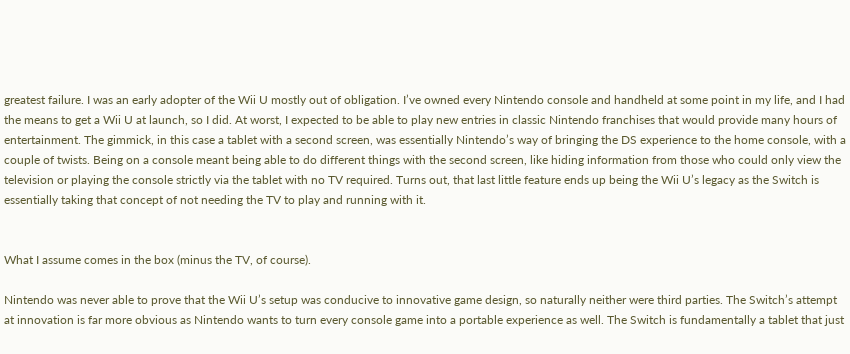greatest failure. I was an early adopter of the Wii U mostly out of obligation. I’ve owned every Nintendo console and handheld at some point in my life, and I had the means to get a Wii U at launch, so I did. At worst, I expected to be able to play new entries in classic Nintendo franchises that would provide many hours of entertainment. The gimmick, in this case a tablet with a second screen, was essentially Nintendo’s way of bringing the DS experience to the home console, with a couple of twists. Being on a console meant being able to do different things with the second screen, like hiding information from those who could only view the television or playing the console strictly via the tablet with no TV required. Turns out, that last little feature ends up being the Wii U’s legacy as the Switch is essentially taking that concept of not needing the TV to play and running with it.


What I assume comes in the box (minus the TV, of course).

Nintendo was never able to prove that the Wii U’s setup was conducive to innovative game design, so naturally neither were third parties. The Switch’s attempt at innovation is far more obvious as Nintendo wants to turn every console game into a portable experience as well. The Switch is fundamentally a tablet that just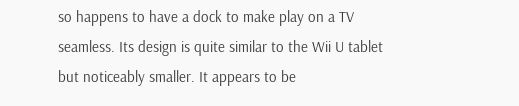so happens to have a dock to make play on a TV seamless. Its design is quite similar to the Wii U tablet but noticeably smaller. It appears to be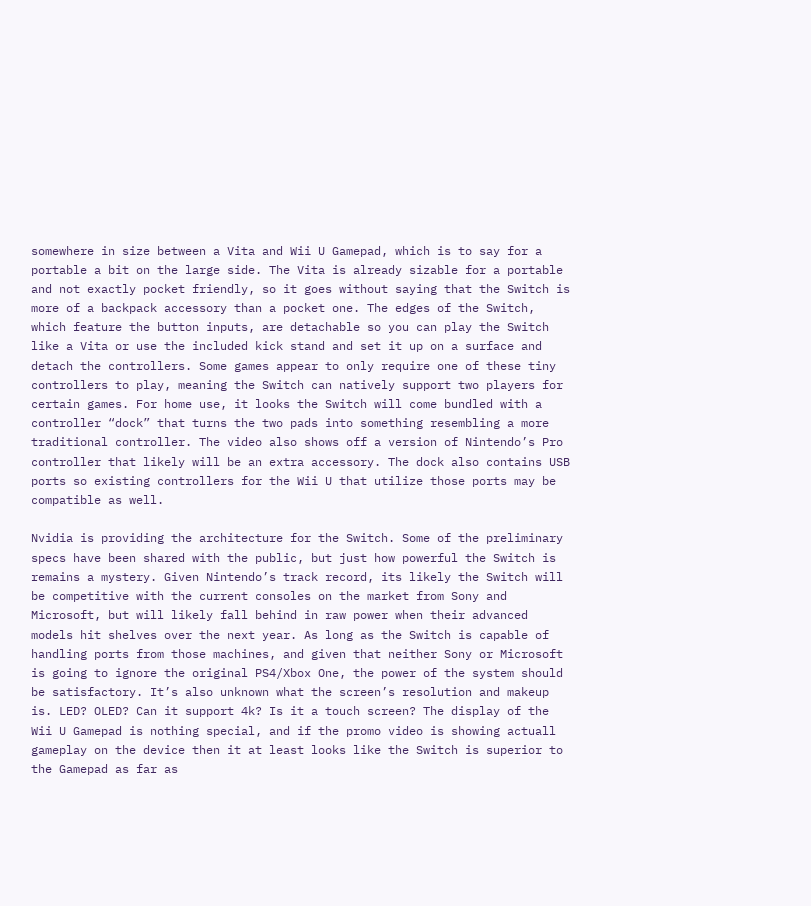somewhere in size between a Vita and Wii U Gamepad, which is to say for a portable a bit on the large side. The Vita is already sizable for a portable and not exactly pocket friendly, so it goes without saying that the Switch is more of a backpack accessory than a pocket one. The edges of the Switch, which feature the button inputs, are detachable so you can play the Switch like a Vita or use the included kick stand and set it up on a surface and detach the controllers. Some games appear to only require one of these tiny controllers to play, meaning the Switch can natively support two players for certain games. For home use, it looks the Switch will come bundled with a controller “dock” that turns the two pads into something resembling a more traditional controller. The video also shows off a version of Nintendo’s Pro controller that likely will be an extra accessory. The dock also contains USB ports so existing controllers for the Wii U that utilize those ports may be compatible as well.

Nvidia is providing the architecture for the Switch. Some of the preliminary specs have been shared with the public, but just how powerful the Switch is remains a mystery. Given Nintendo’s track record, its likely the Switch will be competitive with the current consoles on the market from Sony and Microsoft, but will likely fall behind in raw power when their advanced models hit shelves over the next year. As long as the Switch is capable of handling ports from those machines, and given that neither Sony or Microsoft is going to ignore the original PS4/Xbox One, the power of the system should be satisfactory. It’s also unknown what the screen’s resolution and makeup is. LED? OLED? Can it support 4k? Is it a touch screen? The display of the Wii U Gamepad is nothing special, and if the promo video is showing actuall gameplay on the device then it at least looks like the Switch is superior to the Gamepad as far as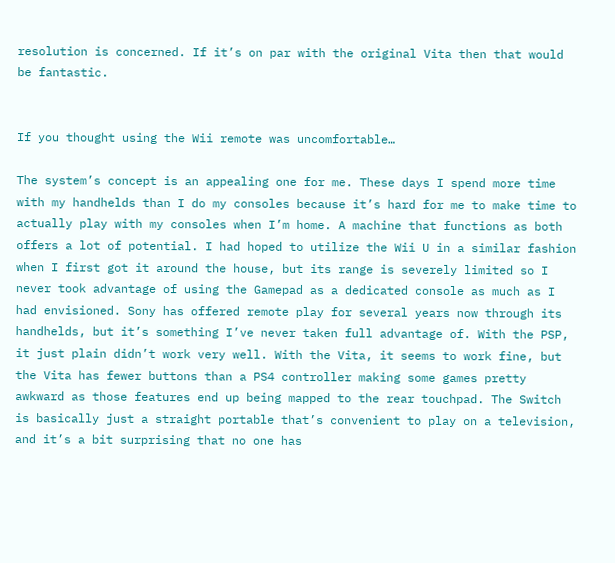resolution is concerned. If it’s on par with the original Vita then that would be fantastic.


If you thought using the Wii remote was uncomfortable…

The system’s concept is an appealing one for me. These days I spend more time with my handhelds than I do my consoles because it’s hard for me to make time to actually play with my consoles when I’m home. A machine that functions as both offers a lot of potential. I had hoped to utilize the Wii U in a similar fashion when I first got it around the house, but its range is severely limited so I never took advantage of using the Gamepad as a dedicated console as much as I had envisioned. Sony has offered remote play for several years now through its handhelds, but it’s something I’ve never taken full advantage of. With the PSP, it just plain didn’t work very well. With the Vita, it seems to work fine, but the Vita has fewer buttons than a PS4 controller making some games pretty awkward as those features end up being mapped to the rear touchpad. The Switch is basically just a straight portable that’s convenient to play on a television, and it’s a bit surprising that no one has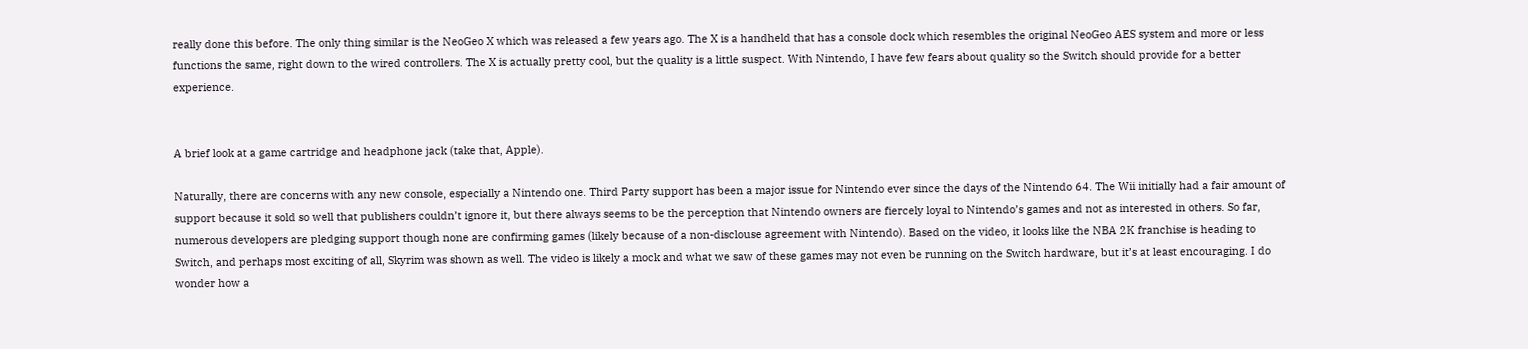really done this before. The only thing similar is the NeoGeo X which was released a few years ago. The X is a handheld that has a console dock which resembles the original NeoGeo AES system and more or less functions the same, right down to the wired controllers. The X is actually pretty cool, but the quality is a little suspect. With Nintendo, I have few fears about quality so the Switch should provide for a better experience.


A brief look at a game cartridge and headphone jack (take that, Apple).

Naturally, there are concerns with any new console, especially a Nintendo one. Third Party support has been a major issue for Nintendo ever since the days of the Nintendo 64. The Wii initially had a fair amount of support because it sold so well that publishers couldn’t ignore it, but there always seems to be the perception that Nintendo owners are fiercely loyal to Nintendo’s games and not as interested in others. So far, numerous developers are pledging support though none are confirming games (likely because of a non-disclouse agreement with Nintendo). Based on the video, it looks like the NBA 2K franchise is heading to Switch, and perhaps most exciting of all, Skyrim was shown as well. The video is likely a mock and what we saw of these games may not even be running on the Switch hardware, but it’s at least encouraging. I do wonder how a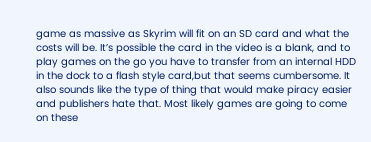game as massive as Skyrim will fit on an SD card and what the costs will be. It’s possible the card in the video is a blank, and to play games on the go you have to transfer from an internal HDD in the dock to a flash style card,but that seems cumbersome. It also sounds like the type of thing that would make piracy easier and publishers hate that. Most likely games are going to come on these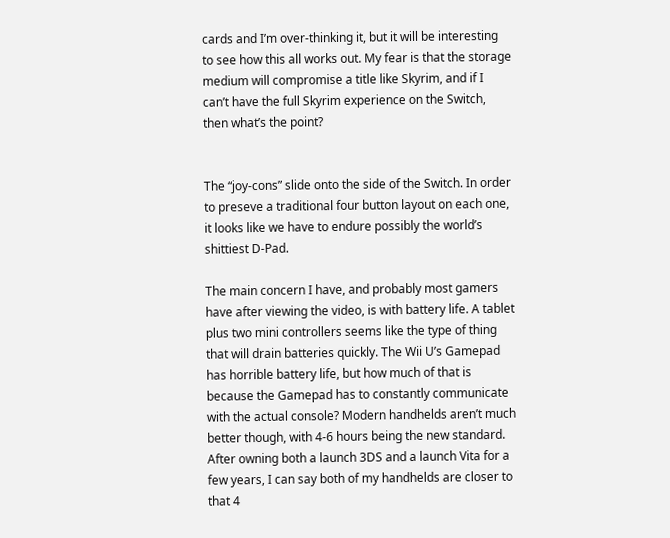cards and I’m over-thinking it, but it will be interesting to see how this all works out. My fear is that the storage medium will compromise a title like Skyrim, and if I can’t have the full Skyrim experience on the Switch, then what’s the point?


The “joy-cons” slide onto the side of the Switch. In order to preseve a traditional four button layout on each one, it looks like we have to endure possibly the world’s shittiest D-Pad.

The main concern I have, and probably most gamers have after viewing the video, is with battery life. A tablet plus two mini controllers seems like the type of thing that will drain batteries quickly. The Wii U’s Gamepad has horrible battery life, but how much of that is because the Gamepad has to constantly communicate with the actual console? Modern handhelds aren’t much better though, with 4-6 hours being the new standard. After owning both a launch 3DS and a launch Vita for a few years, I can say both of my handhelds are closer to that 4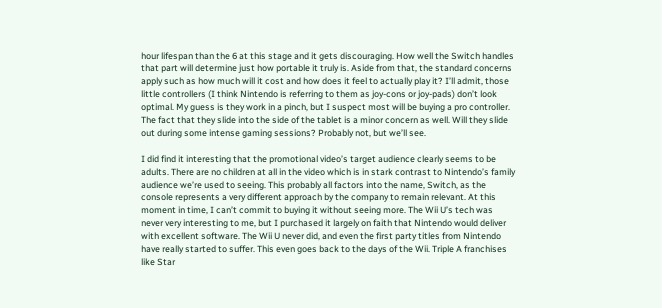hour lifespan than the 6 at this stage and it gets discouraging. How well the Switch handles that part will determine just how portable it truly is. Aside from that, the standard concerns apply such as how much will it cost and how does it feel to actually play it? I’ll admit, those little controllers (I think Nintendo is referring to them as joy-cons or joy-pads) don’t look optimal. My guess is they work in a pinch, but I suspect most will be buying a pro controller. The fact that they slide into the side of the tablet is a minor concern as well. Will they slide out during some intense gaming sessions? Probably not, but we’ll see.

I did find it interesting that the promotional video’s target audience clearly seems to be adults. There are no children at all in the video which is in stark contrast to Nintendo’s family audience we’re used to seeing. This probably all factors into the name, Switch, as the console represents a very different approach by the company to remain relevant. At this moment in time, I can’t commit to buying it without seeing more. The Wii U’s tech was never very interesting to me, but I purchased it largely on faith that Nintendo would deliver with excellent software. The Wii U never did, and even the first party titles from Nintendo have really started to suffer. This even goes back to the days of the Wii. Triple A franchises like Star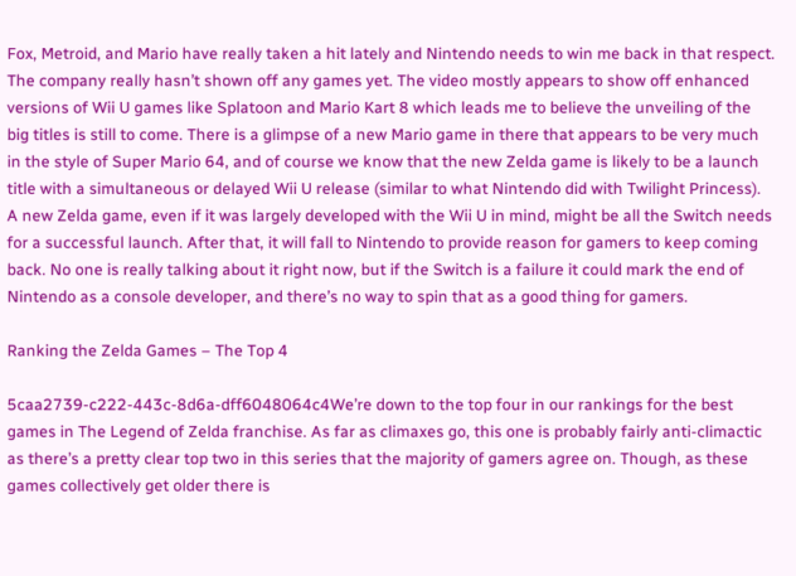Fox, Metroid, and Mario have really taken a hit lately and Nintendo needs to win me back in that respect. The company really hasn’t shown off any games yet. The video mostly appears to show off enhanced versions of Wii U games like Splatoon and Mario Kart 8 which leads me to believe the unveiling of the big titles is still to come. There is a glimpse of a new Mario game in there that appears to be very much in the style of Super Mario 64, and of course we know that the new Zelda game is likely to be a launch title with a simultaneous or delayed Wii U release (similar to what Nintendo did with Twilight Princess). A new Zelda game, even if it was largely developed with the Wii U in mind, might be all the Switch needs for a successful launch. After that, it will fall to Nintendo to provide reason for gamers to keep coming back. No one is really talking about it right now, but if the Switch is a failure it could mark the end of Nintendo as a console developer, and there’s no way to spin that as a good thing for gamers.

Ranking the Zelda Games – The Top 4

5caa2739-c222-443c-8d6a-dff6048064c4We’re down to the top four in our rankings for the best games in The Legend of Zelda franchise. As far as climaxes go, this one is probably fairly anti-climactic as there’s a pretty clear top two in this series that the majority of gamers agree on. Though, as these games collectively get older there is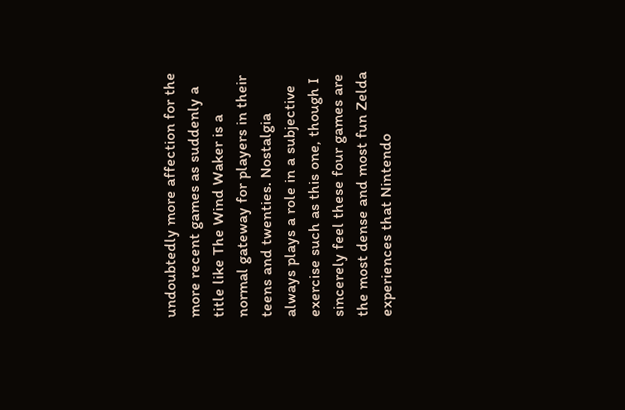undoubtedly more affection for the more recent games as suddenly a title like The Wind Waker is a normal gateway for players in their teens and twenties. Nostalgia always plays a role in a subjective exercise such as this one, though I sincerely feel these four games are the most dense and most fun Zelda experiences that Nintendo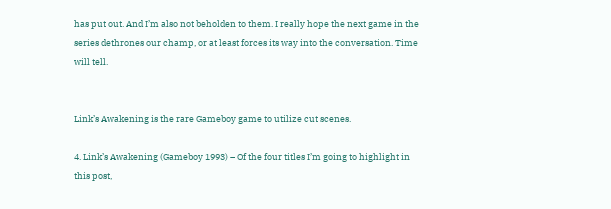has put out. And I’m also not beholden to them. I really hope the next game in the series dethrones our champ, or at least forces its way into the conversation. Time will tell.


Link’s Awakening is the rare Gameboy game to utilize cut scenes.

4. Link’s Awakening (Gameboy 1993) – Of the four titles I’m going to highlight in this post,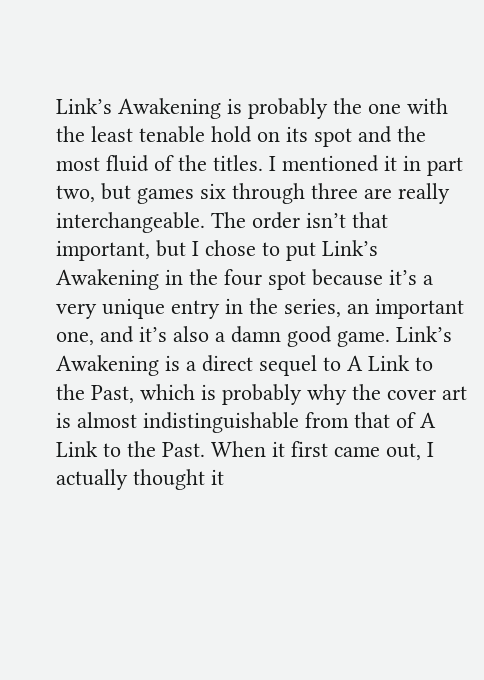Link’s Awakening is probably the one with the least tenable hold on its spot and the most fluid of the titles. I mentioned it in part two, but games six through three are really interchangeable. The order isn’t that important, but I chose to put Link’s Awakening in the four spot because it’s a very unique entry in the series, an important one, and it’s also a damn good game. Link’s Awakening is a direct sequel to A Link to the Past, which is probably why the cover art is almost indistinguishable from that of A Link to the Past. When it first came out, I actually thought it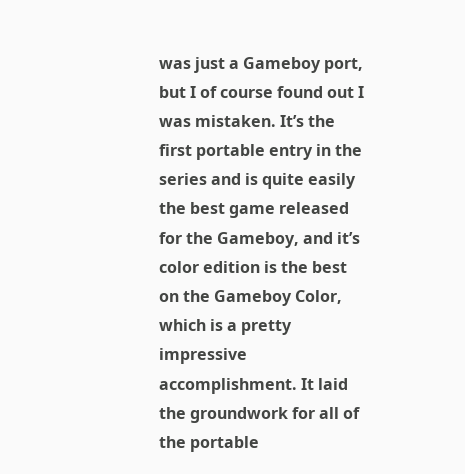was just a Gameboy port, but I of course found out I was mistaken. It’s the first portable entry in the series and is quite easily the best game released for the Gameboy, and it’s color edition is the best on the Gameboy Color, which is a pretty impressive accomplishment. It laid the groundwork for all of the portable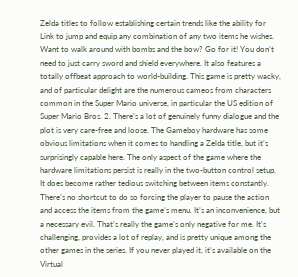Zelda titles to follow establishing certain trends like the ability for Link to jump and equip any combination of any two items he wishes. Want to walk around with bombs and the bow? Go for it! You don’t need to just carry sword and shield everywhere. It also features a totally offbeat approach to world-building. This game is pretty wacky, and of particular delight are the numerous cameos from characters common in the Super Mario universe, in particular the US edition of Super Mario Bros. 2. There’s a lot of genuinely funny dialogue and the plot is very care-free and loose. The Gameboy hardware has some obvious limitations when it comes to handling a Zelda title, but it’s surprisingly capable here. The only aspect of the game where the hardware limitations persist is really in the two-button control setup. It does become rather tedious switching between items constantly. There’s no shortcut to do so forcing the player to pause the action and access the items from the game’s menu. It’s an inconvenience, but a necessary evil. That’s really the game’s only negative for me. It’s challenging, provides a lot of replay, and is pretty unique among the other games in the series. If you never played it, it’s available on the Virtual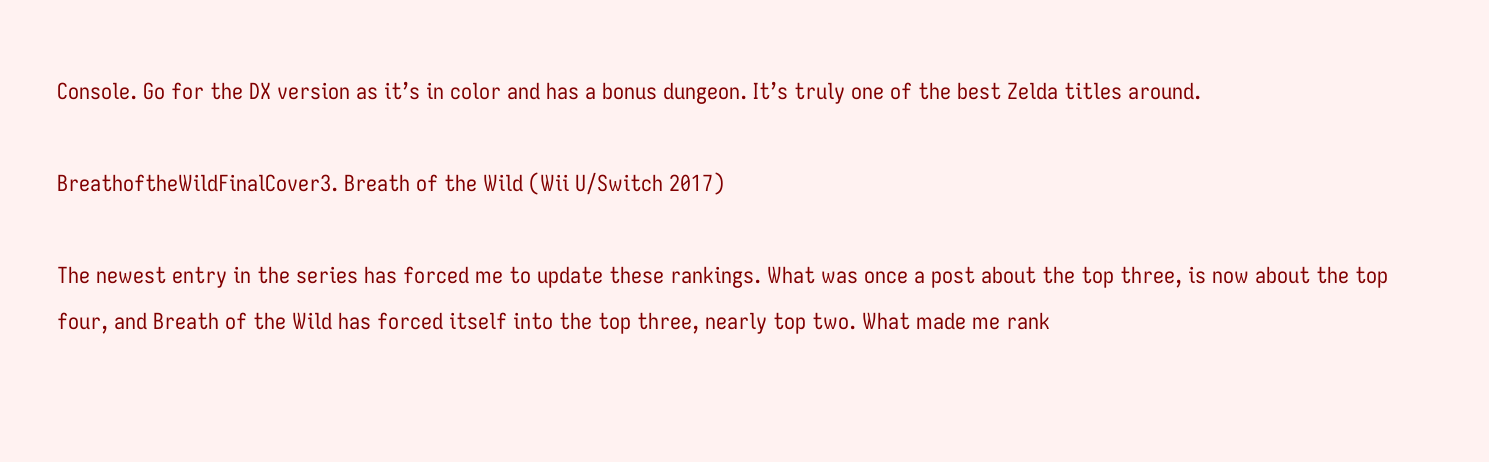Console. Go for the DX version as it’s in color and has a bonus dungeon. It’s truly one of the best Zelda titles around.

BreathoftheWildFinalCover3. Breath of the Wild (Wii U/Switch 2017)

The newest entry in the series has forced me to update these rankings. What was once a post about the top three, is now about the top four, and Breath of the Wild has forced itself into the top three, nearly top two. What made me rank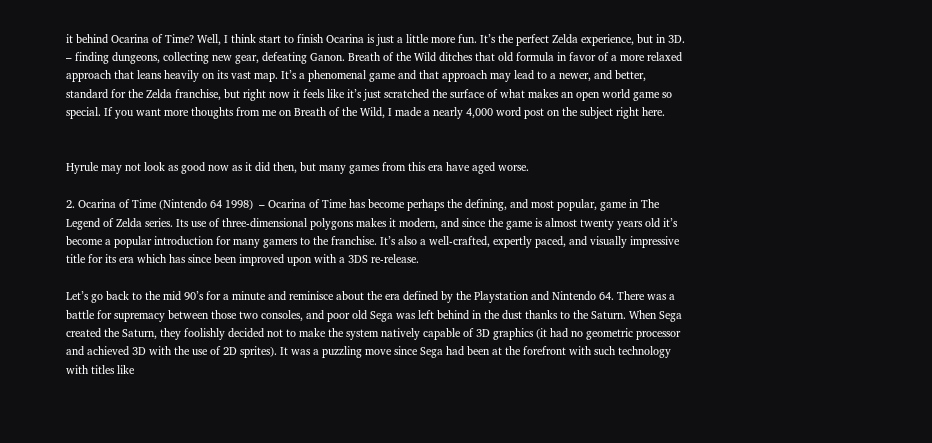it behind Ocarina of Time? Well, I think start to finish Ocarina is just a little more fun. It’s the perfect Zelda experience, but in 3D. – finding dungeons, collecting new gear, defeating Ganon. Breath of the Wild ditches that old formula in favor of a more relaxed approach that leans heavily on its vast map. It’s a phenomenal game and that approach may lead to a newer, and better, standard for the Zelda franchise, but right now it feels like it’s just scratched the surface of what makes an open world game so special. If you want more thoughts from me on Breath of the Wild, I made a nearly 4,000 word post on the subject right here.


Hyrule may not look as good now as it did then, but many games from this era have aged worse.

2. Ocarina of Time (Nintendo 64 1998)  – Ocarina of Time has become perhaps the defining, and most popular, game in The Legend of Zelda series. Its use of three-dimensional polygons makes it modern, and since the game is almost twenty years old it’s become a popular introduction for many gamers to the franchise. It’s also a well-crafted, expertly paced, and visually impressive title for its era which has since been improved upon with a 3DS re-release.

Let’s go back to the mid 90’s for a minute and reminisce about the era defined by the Playstation and Nintendo 64. There was a battle for supremacy between those two consoles, and poor old Sega was left behind in the dust thanks to the Saturn. When Sega created the Saturn, they foolishly decided not to make the system natively capable of 3D graphics (it had no geometric processor and achieved 3D with the use of 2D sprites). It was a puzzling move since Sega had been at the forefront with such technology with titles like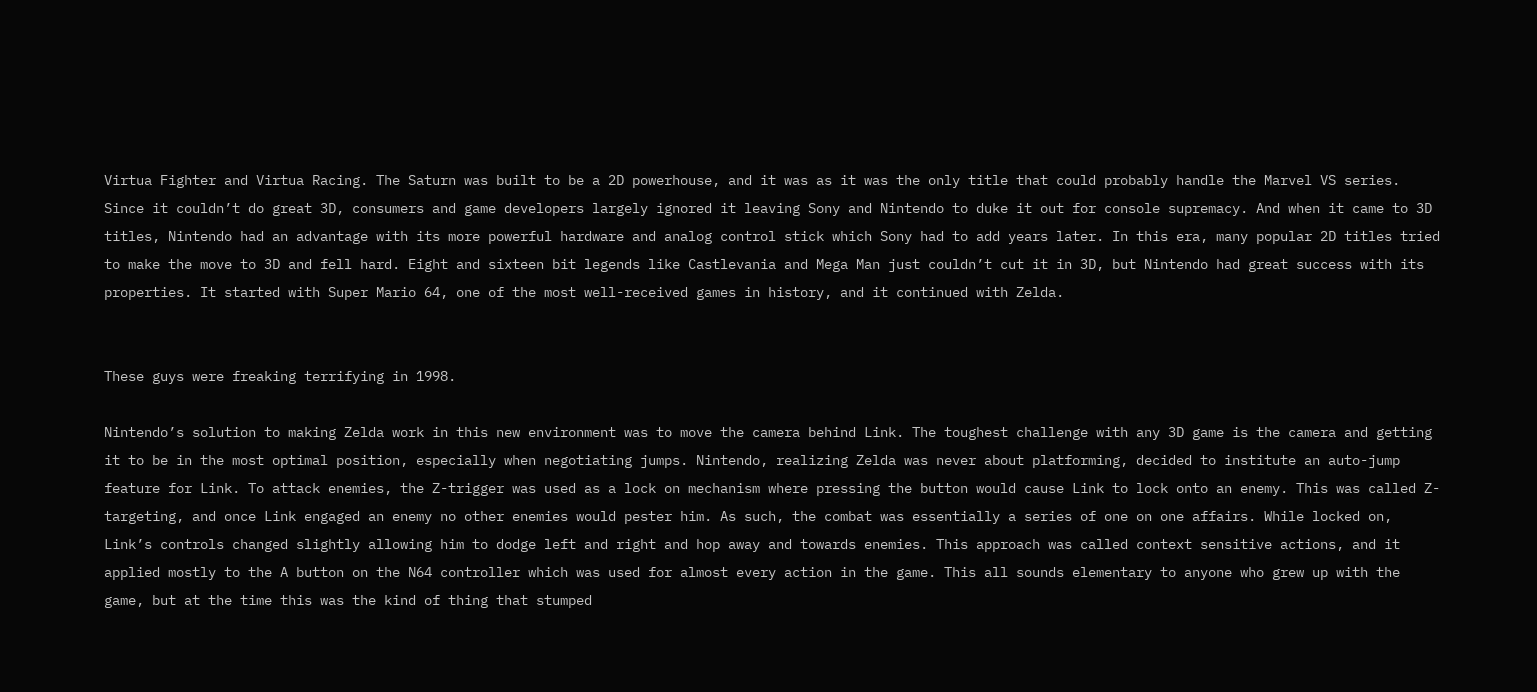Virtua Fighter and Virtua Racing. The Saturn was built to be a 2D powerhouse, and it was as it was the only title that could probably handle the Marvel VS series. Since it couldn’t do great 3D, consumers and game developers largely ignored it leaving Sony and Nintendo to duke it out for console supremacy. And when it came to 3D titles, Nintendo had an advantage with its more powerful hardware and analog control stick which Sony had to add years later. In this era, many popular 2D titles tried to make the move to 3D and fell hard. Eight and sixteen bit legends like Castlevania and Mega Man just couldn’t cut it in 3D, but Nintendo had great success with its properties. It started with Super Mario 64, one of the most well-received games in history, and it continued with Zelda.


These guys were freaking terrifying in 1998.

Nintendo’s solution to making Zelda work in this new environment was to move the camera behind Link. The toughest challenge with any 3D game is the camera and getting it to be in the most optimal position, especially when negotiating jumps. Nintendo, realizing Zelda was never about platforming, decided to institute an auto-jump feature for Link. To attack enemies, the Z-trigger was used as a lock on mechanism where pressing the button would cause Link to lock onto an enemy. This was called Z-targeting, and once Link engaged an enemy no other enemies would pester him. As such, the combat was essentially a series of one on one affairs. While locked on, Link’s controls changed slightly allowing him to dodge left and right and hop away and towards enemies. This approach was called context sensitive actions, and it applied mostly to the A button on the N64 controller which was used for almost every action in the game. This all sounds elementary to anyone who grew up with the game, but at the time this was the kind of thing that stumped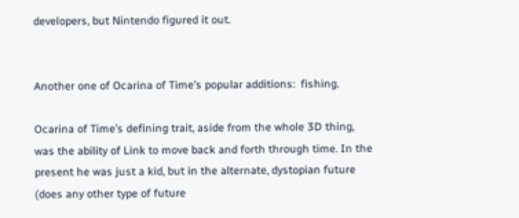developers, but Nintendo figured it out.


Another one of Ocarina of Time’s popular additions:  fishing.

Ocarina of Time’s defining trait, aside from the whole 3D thing, was the ability of Link to move back and forth through time. In the present he was just a kid, but in the alternate, dystopian future (does any other type of future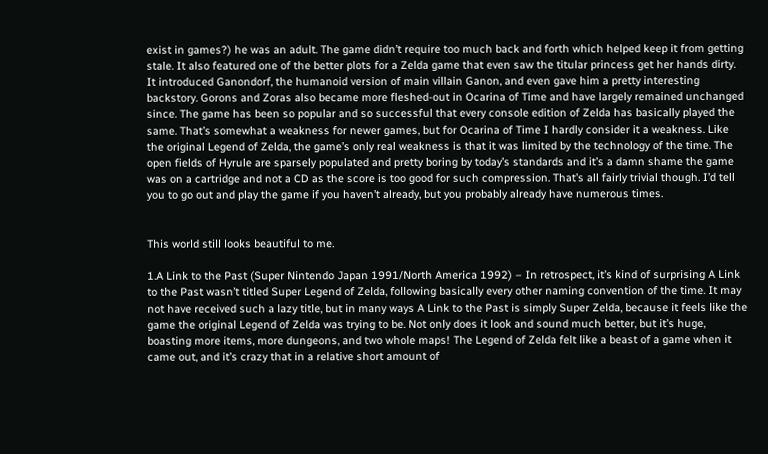exist in games?) he was an adult. The game didn’t require too much back and forth which helped keep it from getting stale. It also featured one of the better plots for a Zelda game that even saw the titular princess get her hands dirty. It introduced Ganondorf, the humanoid version of main villain Ganon, and even gave him a pretty interesting backstory. Gorons and Zoras also became more fleshed-out in Ocarina of Time and have largely remained unchanged since. The game has been so popular and so successful that every console edition of Zelda has basically played the same. That’s somewhat a weakness for newer games, but for Ocarina of Time I hardly consider it a weakness. Like the original Legend of Zelda, the game’s only real weakness is that it was limited by the technology of the time. The open fields of Hyrule are sparsely populated and pretty boring by today’s standards and it’s a damn shame the game was on a cartridge and not a CD as the score is too good for such compression. That’s all fairly trivial though. I’d tell you to go out and play the game if you haven’t already, but you probably already have numerous times.


This world still looks beautiful to me.

1.A Link to the Past (Super Nintendo Japan 1991/North America 1992) – In retrospect, it’s kind of surprising A Link to the Past wasn’t titled Super Legend of Zelda, following basically every other naming convention of the time. It may not have received such a lazy title, but in many ways A Link to the Past is simply Super Zelda, because it feels like the game the original Legend of Zelda was trying to be. Not only does it look and sound much better, but it’s huge, boasting more items, more dungeons, and two whole maps! The Legend of Zelda felt like a beast of a game when it came out, and it’s crazy that in a relative short amount of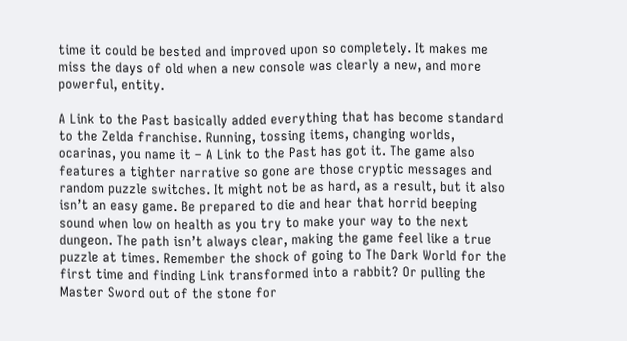time it could be bested and improved upon so completely. It makes me miss the days of old when a new console was clearly a new, and more powerful, entity.

A Link to the Past basically added everything that has become standard to the Zelda franchise. Running, tossing items, changing worlds, ocarinas, you name it – A Link to the Past has got it. The game also features a tighter narrative so gone are those cryptic messages and random puzzle switches. It might not be as hard, as a result, but it also isn’t an easy game. Be prepared to die and hear that horrid beeping sound when low on health as you try to make your way to the next dungeon. The path isn’t always clear, making the game feel like a true puzzle at times. Remember the shock of going to The Dark World for the first time and finding Link transformed into a rabbit? Or pulling the Master Sword out of the stone for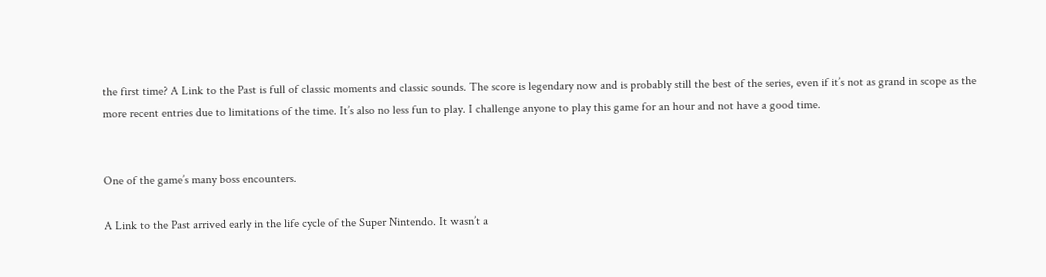the first time? A Link to the Past is full of classic moments and classic sounds. The score is legendary now and is probably still the best of the series, even if it’s not as grand in scope as the more recent entries due to limitations of the time. It’s also no less fun to play. I challenge anyone to play this game for an hour and not have a good time.


One of the game’s many boss encounters.

A Link to the Past arrived early in the life cycle of the Super Nintendo. It wasn’t a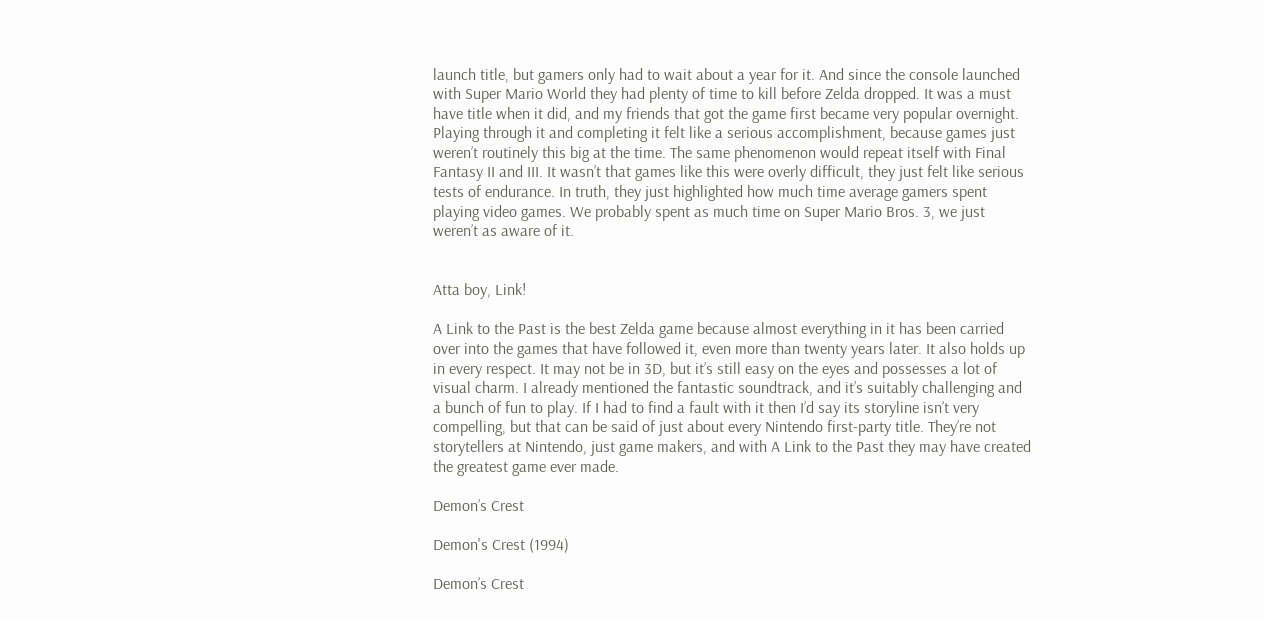launch title, but gamers only had to wait about a year for it. And since the console launched with Super Mario World they had plenty of time to kill before Zelda dropped. It was a must have title when it did, and my friends that got the game first became very popular overnight. Playing through it and completing it felt like a serious accomplishment, because games just weren’t routinely this big at the time. The same phenomenon would repeat itself with Final Fantasy II and III. It wasn’t that games like this were overly difficult, they just felt like serious tests of endurance. In truth, they just highlighted how much time average gamers spent playing video games. We probably spent as much time on Super Mario Bros. 3, we just weren’t as aware of it.


Atta boy, Link!

A Link to the Past is the best Zelda game because almost everything in it has been carried over into the games that have followed it, even more than twenty years later. It also holds up in every respect. It may not be in 3D, but it’s still easy on the eyes and possesses a lot of visual charm. I already mentioned the fantastic soundtrack, and it’s suitably challenging and a bunch of fun to play. If I had to find a fault with it then I’d say its storyline isn’t very compelling, but that can be said of just about every Nintendo first-party title. They’re not storytellers at Nintendo, just game makers, and with A Link to the Past they may have created the greatest game ever made.

Demon’s Crest

Demon's Crest (1994)

Demon’s Crest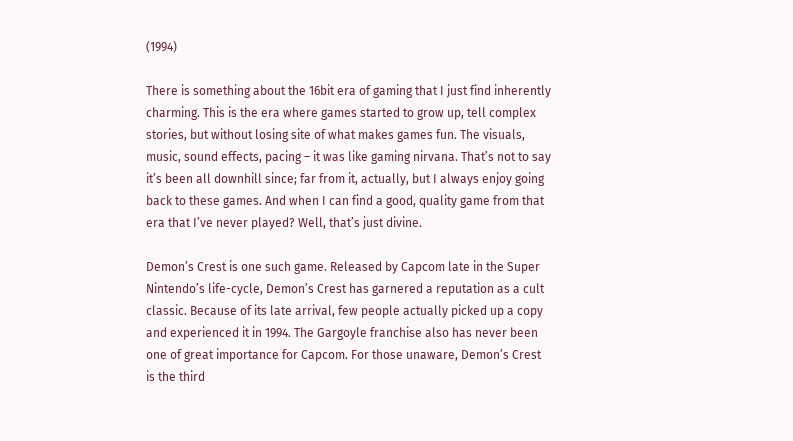(1994)

There is something about the 16bit era of gaming that I just find inherently charming. This is the era where games started to grow up, tell complex stories, but without losing site of what makes games fun. The visuals, music, sound effects, pacing – it was like gaming nirvana. That’s not to say it’s been all downhill since; far from it, actually, but I always enjoy going back to these games. And when I can find a good, quality game from that era that I’ve never played? Well, that’s just divine.

Demon’s Crest is one such game. Released by Capcom late in the Super Nintendo’s life-cycle, Demon’s Crest has garnered a reputation as a cult classic. Because of its late arrival, few people actually picked up a copy and experienced it in 1994. The Gargoyle franchise also has never been one of great importance for Capcom. For those unaware, Demon’s Crest is the third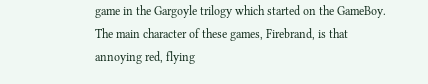game in the Gargoyle trilogy which started on the GameBoy. The main character of these games, Firebrand, is that annoying red, flying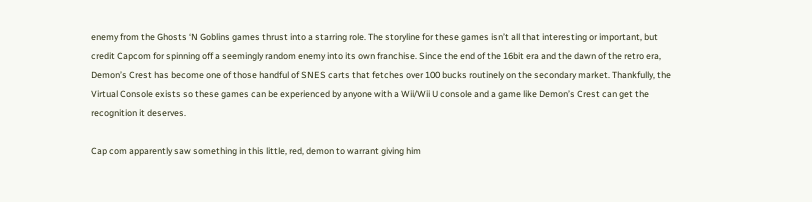enemy from the Ghosts ‘N Goblins games thrust into a starring role. The storyline for these games isn’t all that interesting or important, but credit Capcom for spinning off a seemingly random enemy into its own franchise. Since the end of the 16bit era and the dawn of the retro era, Demon’s Crest has become one of those handful of SNES carts that fetches over 100 bucks routinely on the secondary market. Thankfully, the Virtual Console exists so these games can be experienced by anyone with a Wii/Wii U console and a game like Demon’s Crest can get the recognition it deserves.

Cap com apparently saw something in this little, red, demon to warrant giving him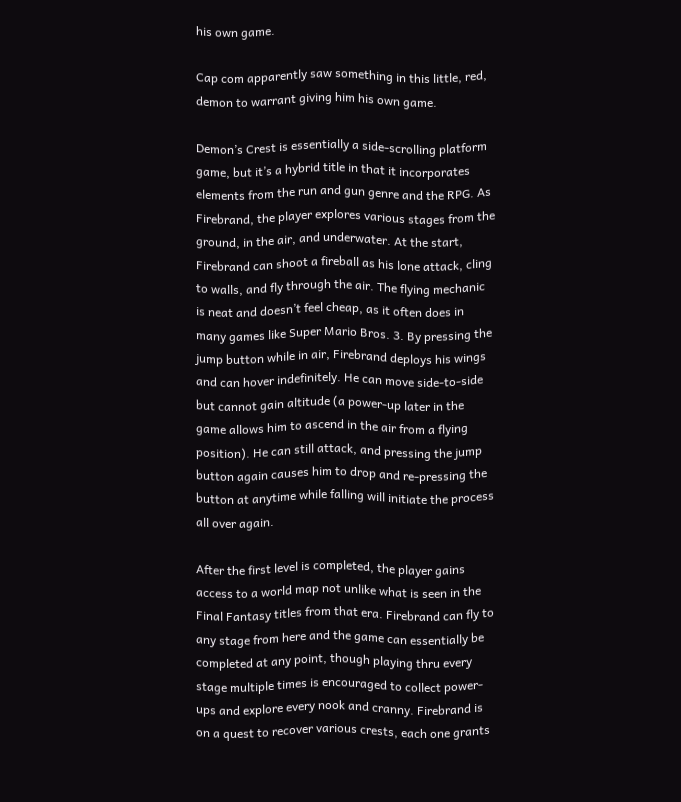his own game.

Cap com apparently saw something in this little, red, demon to warrant giving him his own game.

Demon’s Crest is essentially a side-scrolling platform game, but it’s a hybrid title in that it incorporates elements from the run and gun genre and the RPG. As Firebrand, the player explores various stages from the ground, in the air, and underwater. At the start, Firebrand can shoot a fireball as his lone attack, cling to walls, and fly through the air. The flying mechanic is neat and doesn’t feel cheap, as it often does in many games like Super Mario Bros. 3. By pressing the jump button while in air, Firebrand deploys his wings and can hover indefinitely. He can move side-to-side but cannot gain altitude (a power-up later in the game allows him to ascend in the air from a flying position). He can still attack, and pressing the jump button again causes him to drop and re-pressing the button at anytime while falling will initiate the process all over again.

After the first level is completed, the player gains access to a world map not unlike what is seen in the Final Fantasy titles from that era. Firebrand can fly to any stage from here and the game can essentially be completed at any point, though playing thru every stage multiple times is encouraged to collect power-ups and explore every nook and cranny. Firebrand is on a quest to recover various crests, each one grants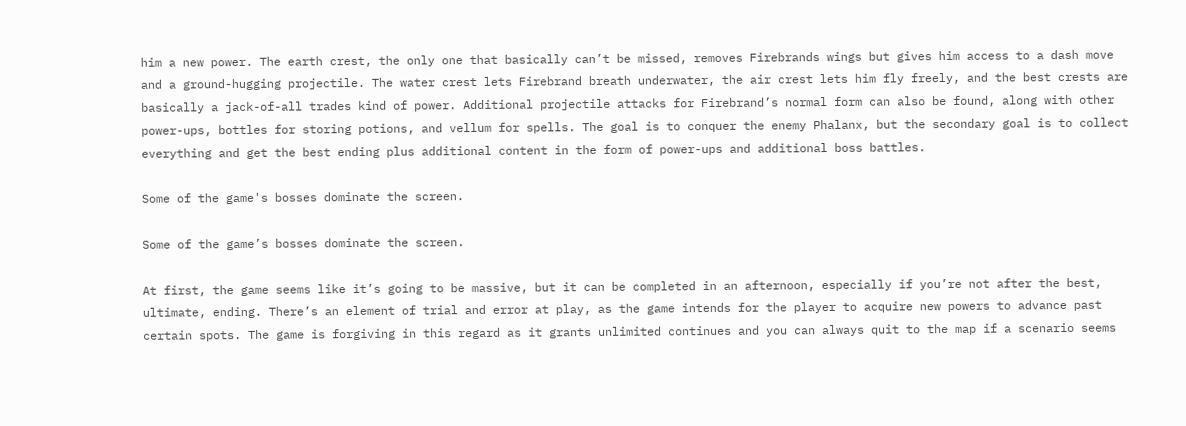him a new power. The earth crest, the only one that basically can’t be missed, removes Firebrands wings but gives him access to a dash move and a ground-hugging projectile. The water crest lets Firebrand breath underwater, the air crest lets him fly freely, and the best crests are basically a jack-of-all trades kind of power. Additional projectile attacks for Firebrand’s normal form can also be found, along with other power-ups, bottles for storing potions, and vellum for spells. The goal is to conquer the enemy Phalanx, but the secondary goal is to collect everything and get the best ending plus additional content in the form of power-ups and additional boss battles.

Some of the game's bosses dominate the screen.

Some of the game’s bosses dominate the screen.

At first, the game seems like it’s going to be massive, but it can be completed in an afternoon, especially if you’re not after the best, ultimate, ending. There’s an element of trial and error at play, as the game intends for the player to acquire new powers to advance past certain spots. The game is forgiving in this regard as it grants unlimited continues and you can always quit to the map if a scenario seems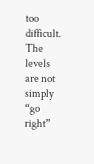too difficult. The levels are not simply “go right”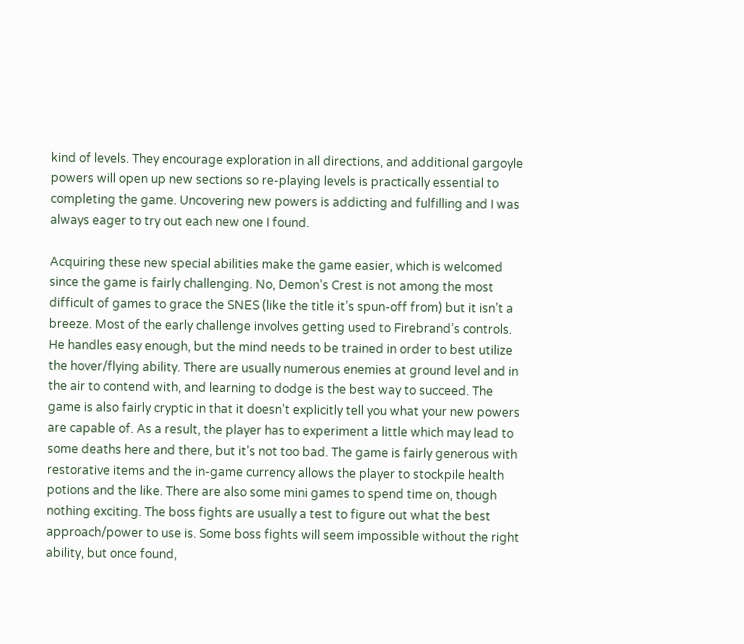kind of levels. They encourage exploration in all directions, and additional gargoyle powers will open up new sections so re-playing levels is practically essential to completing the game. Uncovering new powers is addicting and fulfilling and I was always eager to try out each new one I found.

Acquiring these new special abilities make the game easier, which is welcomed since the game is fairly challenging. No, Demon’s Crest is not among the most difficult of games to grace the SNES (like the title it’s spun-off from) but it isn’t a breeze. Most of the early challenge involves getting used to Firebrand’s controls. He handles easy enough, but the mind needs to be trained in order to best utilize the hover/flying ability. There are usually numerous enemies at ground level and in the air to contend with, and learning to dodge is the best way to succeed. The game is also fairly cryptic in that it doesn’t explicitly tell you what your new powers are capable of. As a result, the player has to experiment a little which may lead to some deaths here and there, but it’s not too bad. The game is fairly generous with restorative items and the in-game currency allows the player to stockpile health potions and the like. There are also some mini games to spend time on, though nothing exciting. The boss fights are usually a test to figure out what the best approach/power to use is. Some boss fights will seem impossible without the right ability, but once found,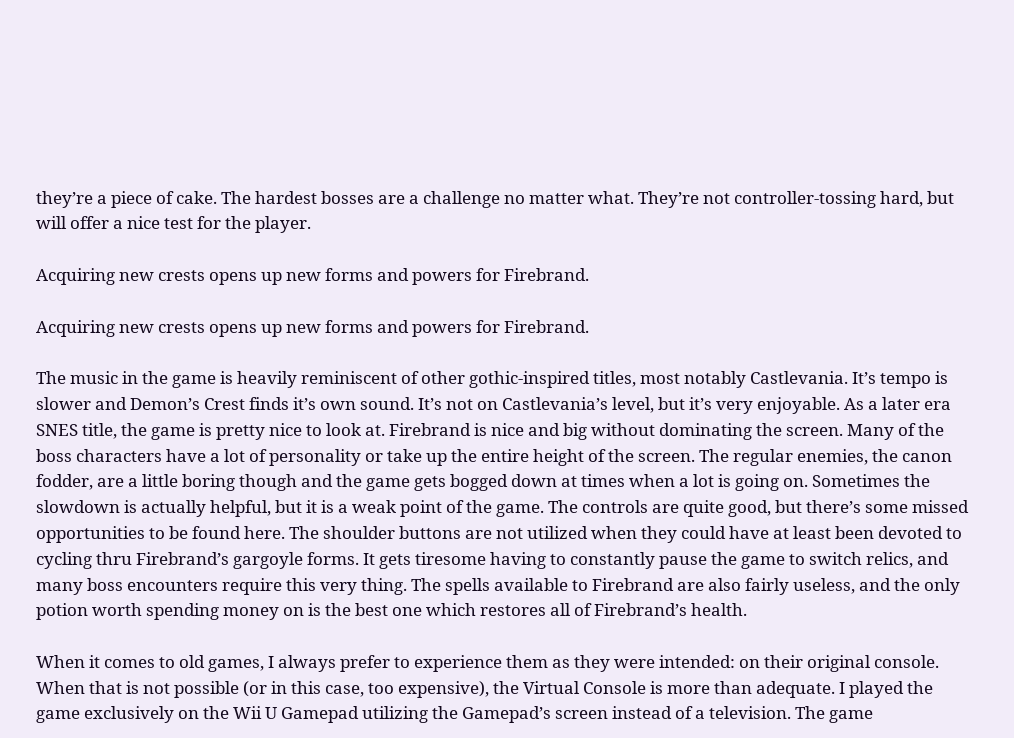they’re a piece of cake. The hardest bosses are a challenge no matter what. They’re not controller-tossing hard, but will offer a nice test for the player.

Acquiring new crests opens up new forms and powers for Firebrand.

Acquiring new crests opens up new forms and powers for Firebrand.

The music in the game is heavily reminiscent of other gothic-inspired titles, most notably Castlevania. It’s tempo is slower and Demon’s Crest finds it’s own sound. It’s not on Castlevania’s level, but it’s very enjoyable. As a later era SNES title, the game is pretty nice to look at. Firebrand is nice and big without dominating the screen. Many of the boss characters have a lot of personality or take up the entire height of the screen. The regular enemies, the canon fodder, are a little boring though and the game gets bogged down at times when a lot is going on. Sometimes the slowdown is actually helpful, but it is a weak point of the game. The controls are quite good, but there’s some missed opportunities to be found here. The shoulder buttons are not utilized when they could have at least been devoted to cycling thru Firebrand’s gargoyle forms. It gets tiresome having to constantly pause the game to switch relics, and many boss encounters require this very thing. The spells available to Firebrand are also fairly useless, and the only potion worth spending money on is the best one which restores all of Firebrand’s health.

When it comes to old games, I always prefer to experience them as they were intended: on their original console. When that is not possible (or in this case, too expensive), the Virtual Console is more than adequate. I played the game exclusively on the Wii U Gamepad utilizing the Gamepad’s screen instead of a television. The game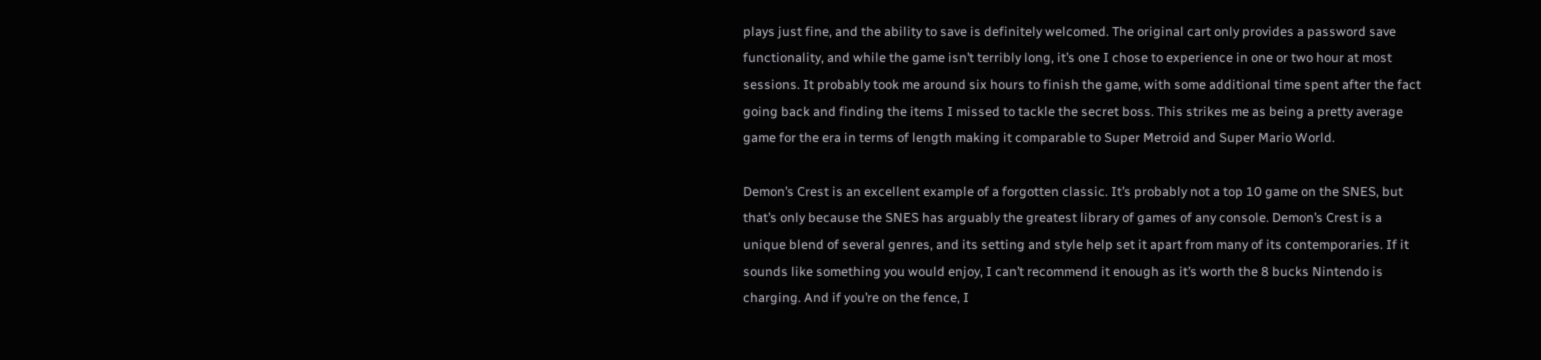plays just fine, and the ability to save is definitely welcomed. The original cart only provides a password save functionality, and while the game isn’t terribly long, it’s one I chose to experience in one or two hour at most sessions. It probably took me around six hours to finish the game, with some additional time spent after the fact going back and finding the items I missed to tackle the secret boss. This strikes me as being a pretty average game for the era in terms of length making it comparable to Super Metroid and Super Mario World.

Demon’s Crest is an excellent example of a forgotten classic. It’s probably not a top 10 game on the SNES, but that’s only because the SNES has arguably the greatest library of games of any console. Demon’s Crest is a unique blend of several genres, and its setting and style help set it apart from many of its contemporaries. If it sounds like something you would enjoy, I can’t recommend it enough as it’s worth the 8 bucks Nintendo is charging. And if you’re on the fence, I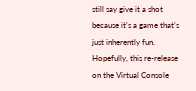still say give it a shot because it’s a game that’s just inherently fun. Hopefully, this re-release on the Virtual Console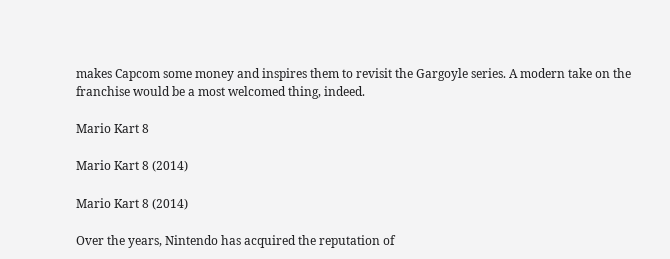makes Capcom some money and inspires them to revisit the Gargoyle series. A modern take on the franchise would be a most welcomed thing, indeed.

Mario Kart 8

Mario Kart 8 (2014)

Mario Kart 8 (2014)

Over the years, Nintendo has acquired the reputation of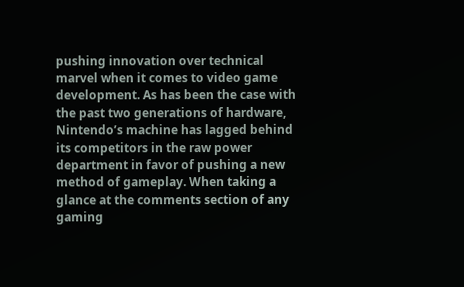pushing innovation over technical marvel when it comes to video game development. As has been the case with the past two generations of hardware, Nintendo’s machine has lagged behind its competitors in the raw power department in favor of pushing a new method of gameplay. When taking a glance at the comments section of any gaming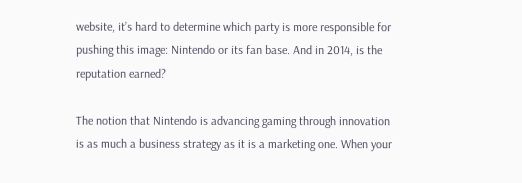website, it’s hard to determine which party is more responsible for pushing this image: Nintendo or its fan base. And in 2014, is the reputation earned?

The notion that Nintendo is advancing gaming through innovation is as much a business strategy as it is a marketing one. When your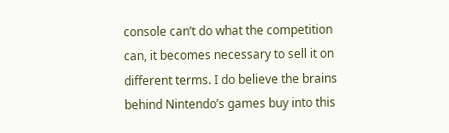console can’t do what the competition can, it becomes necessary to sell it on different terms. I do believe the brains behind Nintendo’s games buy into this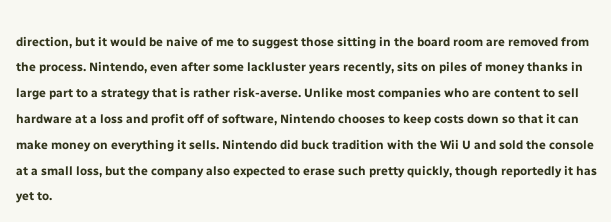direction, but it would be naive of me to suggest those sitting in the board room are removed from the process. Nintendo, even after some lackluster years recently, sits on piles of money thanks in large part to a strategy that is rather risk-averse. Unlike most companies who are content to sell hardware at a loss and profit off of software, Nintendo chooses to keep costs down so that it can make money on everything it sells. Nintendo did buck tradition with the Wii U and sold the console at a small loss, but the company also expected to erase such pretty quickly, though reportedly it has yet to.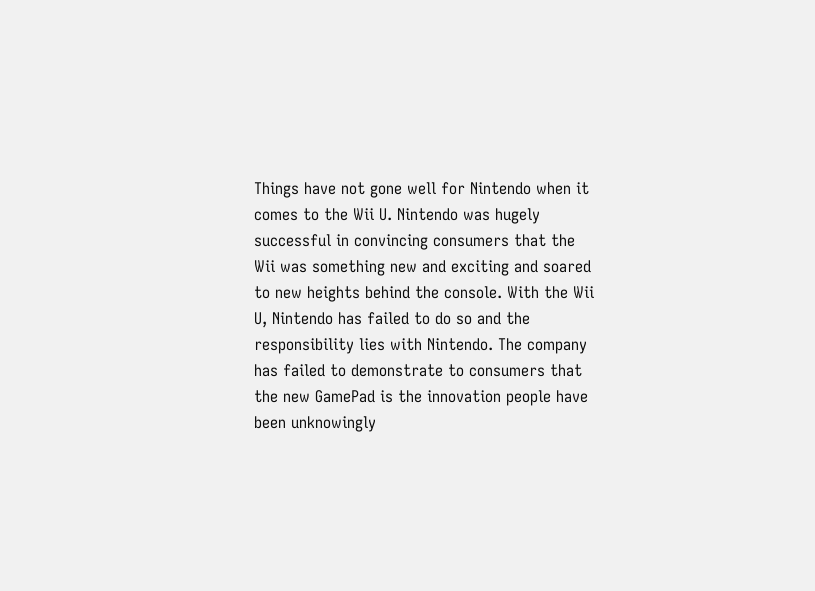Things have not gone well for Nintendo when it comes to the Wii U. Nintendo was hugely successful in convincing consumers that the Wii was something new and exciting and soared to new heights behind the console. With the Wii U, Nintendo has failed to do so and the responsibility lies with Nintendo. The company has failed to demonstrate to consumers that the new GamePad is the innovation people have been unknowingly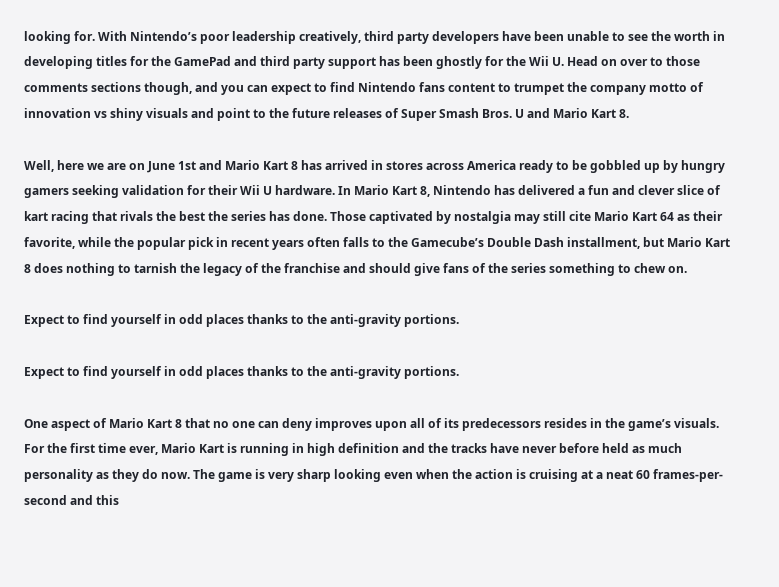looking for. With Nintendo’s poor leadership creatively, third party developers have been unable to see the worth in developing titles for the GamePad and third party support has been ghostly for the Wii U. Head on over to those comments sections though, and you can expect to find Nintendo fans content to trumpet the company motto of innovation vs shiny visuals and point to the future releases of Super Smash Bros. U and Mario Kart 8.

Well, here we are on June 1st and Mario Kart 8 has arrived in stores across America ready to be gobbled up by hungry gamers seeking validation for their Wii U hardware. In Mario Kart 8, Nintendo has delivered a fun and clever slice of kart racing that rivals the best the series has done. Those captivated by nostalgia may still cite Mario Kart 64 as their favorite, while the popular pick in recent years often falls to the Gamecube’s Double Dash installment, but Mario Kart 8 does nothing to tarnish the legacy of the franchise and should give fans of the series something to chew on.

Expect to find yourself in odd places thanks to the anti-gravity portions.

Expect to find yourself in odd places thanks to the anti-gravity portions.

One aspect of Mario Kart 8 that no one can deny improves upon all of its predecessors resides in the game’s visuals. For the first time ever, Mario Kart is running in high definition and the tracks have never before held as much personality as they do now. The game is very sharp looking even when the action is cruising at a neat 60 frames-per-second and this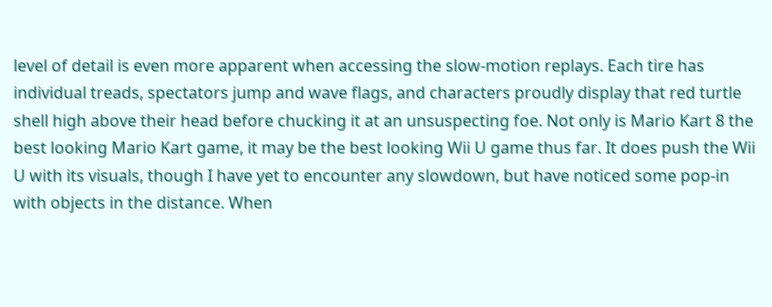level of detail is even more apparent when accessing the slow-motion replays. Each tire has individual treads, spectators jump and wave flags, and characters proudly display that red turtle shell high above their head before chucking it at an unsuspecting foe. Not only is Mario Kart 8 the best looking Mario Kart game, it may be the best looking Wii U game thus far. It does push the Wii U with its visuals, though I have yet to encounter any slowdown, but have noticed some pop-in with objects in the distance. When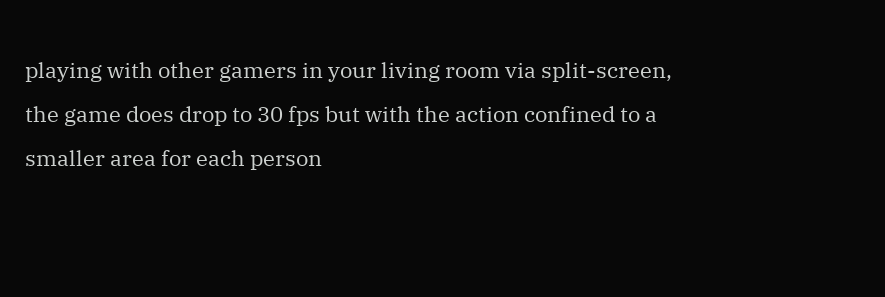playing with other gamers in your living room via split-screen, the game does drop to 30 fps but with the action confined to a smaller area for each person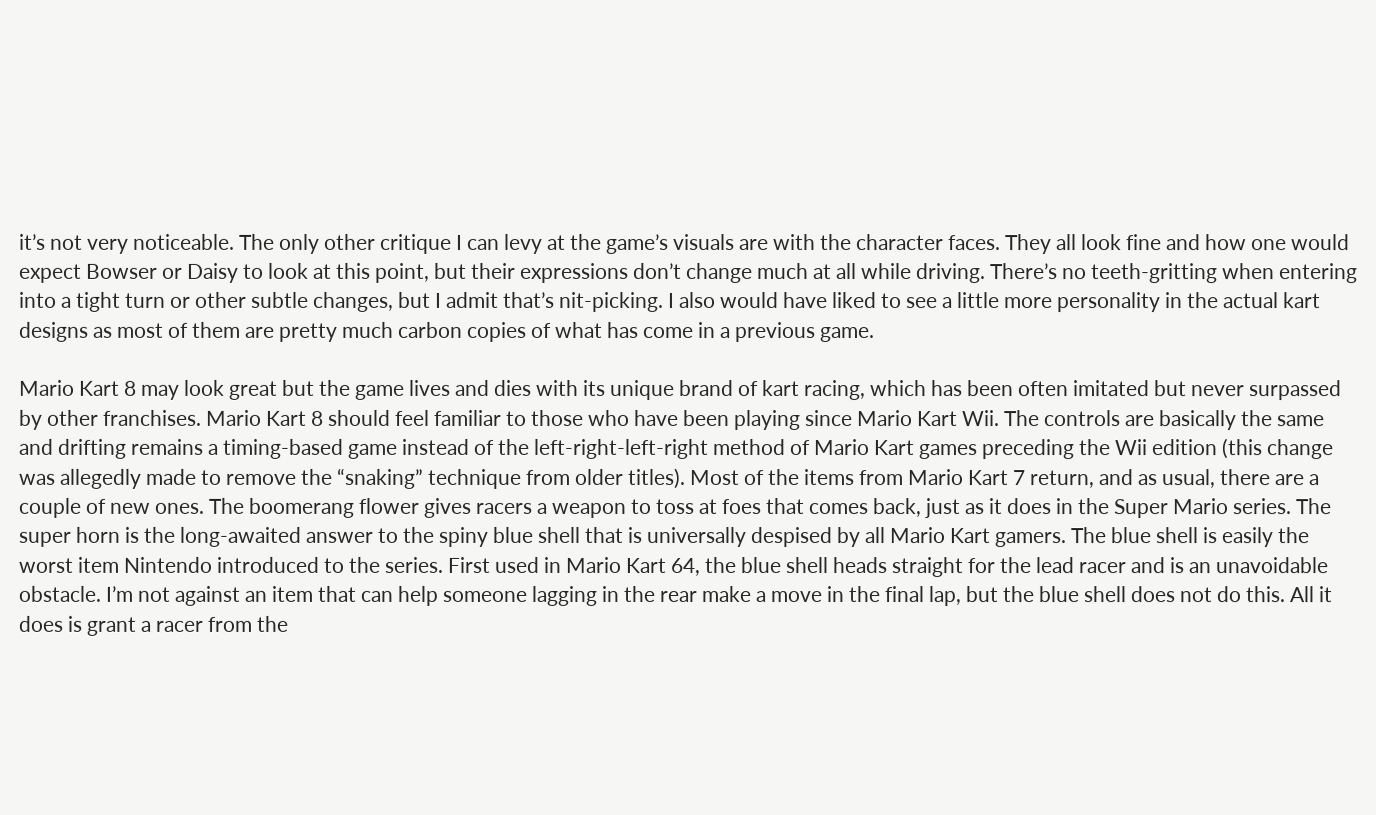it’s not very noticeable. The only other critique I can levy at the game’s visuals are with the character faces. They all look fine and how one would expect Bowser or Daisy to look at this point, but their expressions don’t change much at all while driving. There’s no teeth-gritting when entering into a tight turn or other subtle changes, but I admit that’s nit-picking. I also would have liked to see a little more personality in the actual kart designs as most of them are pretty much carbon copies of what has come in a previous game.

Mario Kart 8 may look great but the game lives and dies with its unique brand of kart racing, which has been often imitated but never surpassed by other franchises. Mario Kart 8 should feel familiar to those who have been playing since Mario Kart Wii. The controls are basically the same and drifting remains a timing-based game instead of the left-right-left-right method of Mario Kart games preceding the Wii edition (this change was allegedly made to remove the “snaking” technique from older titles). Most of the items from Mario Kart 7 return, and as usual, there are a couple of new ones. The boomerang flower gives racers a weapon to toss at foes that comes back, just as it does in the Super Mario series. The super horn is the long-awaited answer to the spiny blue shell that is universally despised by all Mario Kart gamers. The blue shell is easily the worst item Nintendo introduced to the series. First used in Mario Kart 64, the blue shell heads straight for the lead racer and is an unavoidable obstacle. I’m not against an item that can help someone lagging in the rear make a move in the final lap, but the blue shell does not do this. All it does is grant a racer from the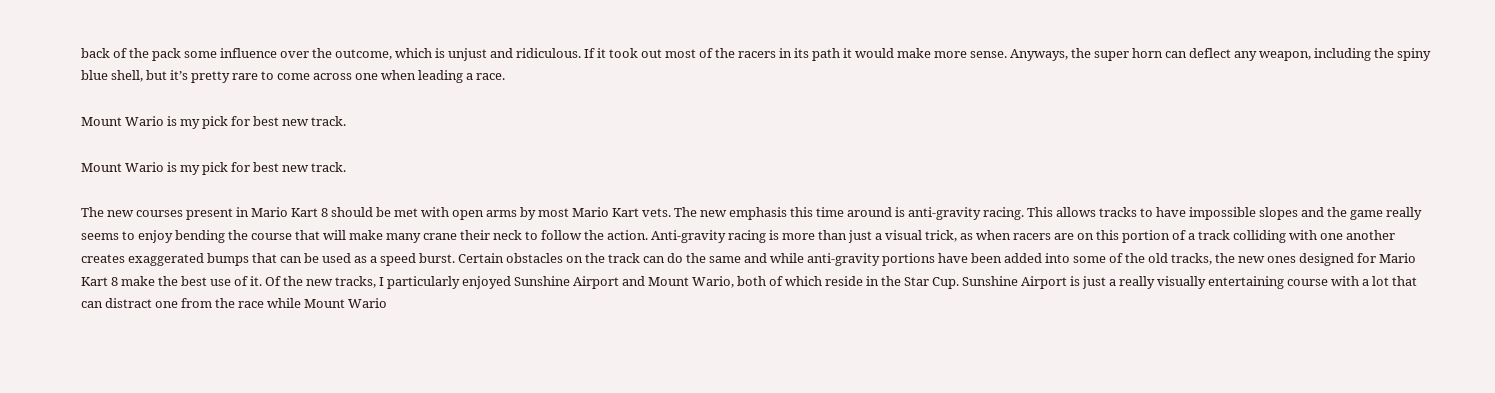back of the pack some influence over the outcome, which is unjust and ridiculous. If it took out most of the racers in its path it would make more sense. Anyways, the super horn can deflect any weapon, including the spiny blue shell, but it’s pretty rare to come across one when leading a race.

Mount Wario is my pick for best new track.

Mount Wario is my pick for best new track.

The new courses present in Mario Kart 8 should be met with open arms by most Mario Kart vets. The new emphasis this time around is anti-gravity racing. This allows tracks to have impossible slopes and the game really seems to enjoy bending the course that will make many crane their neck to follow the action. Anti-gravity racing is more than just a visual trick, as when racers are on this portion of a track colliding with one another creates exaggerated bumps that can be used as a speed burst. Certain obstacles on the track can do the same and while anti-gravity portions have been added into some of the old tracks, the new ones designed for Mario Kart 8 make the best use of it. Of the new tracks, I particularly enjoyed Sunshine Airport and Mount Wario, both of which reside in the Star Cup. Sunshine Airport is just a really visually entertaining course with a lot that can distract one from the race while Mount Wario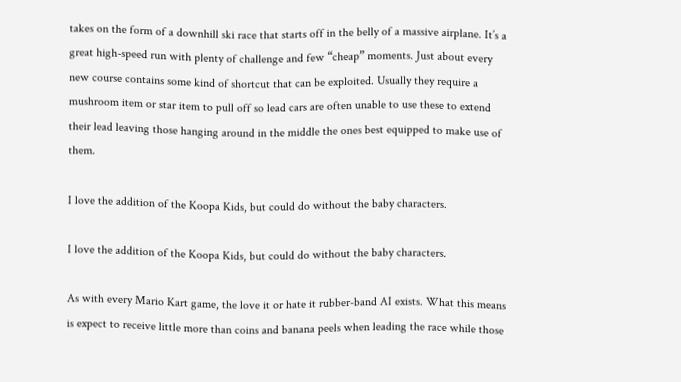takes on the form of a downhill ski race that starts off in the belly of a massive airplane. It’s a great high-speed run with plenty of challenge and few “cheap” moments. Just about every new course contains some kind of shortcut that can be exploited. Usually they require a mushroom item or star item to pull off so lead cars are often unable to use these to extend their lead leaving those hanging around in the middle the ones best equipped to make use of them.

I love the addition of the Koopa Kids, but could do without the baby characters.

I love the addition of the Koopa Kids, but could do without the baby characters.

As with every Mario Kart game, the love it or hate it rubber-band AI exists. What this means is expect to receive little more than coins and banana peels when leading the race while those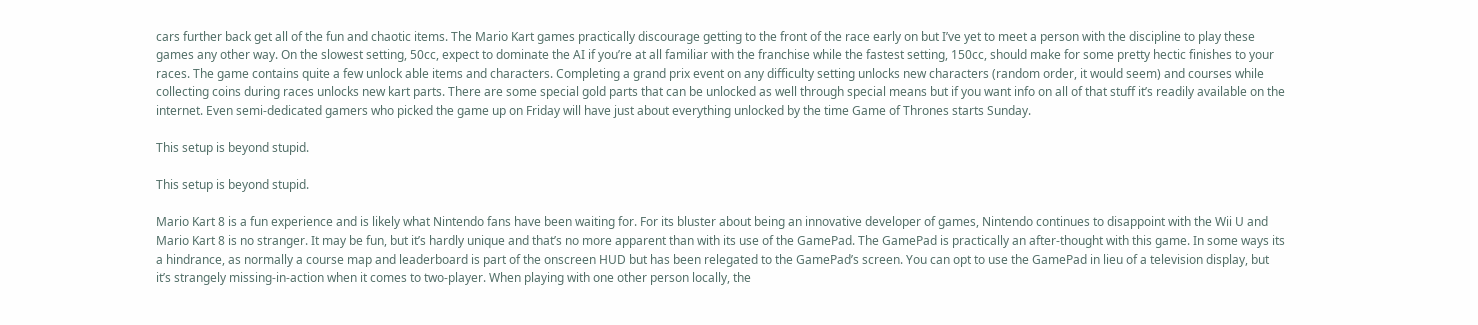cars further back get all of the fun and chaotic items. The Mario Kart games practically discourage getting to the front of the race early on but I’ve yet to meet a person with the discipline to play these games any other way. On the slowest setting, 50cc, expect to dominate the AI if you’re at all familiar with the franchise while the fastest setting, 150cc, should make for some pretty hectic finishes to your races. The game contains quite a few unlock able items and characters. Completing a grand prix event on any difficulty setting unlocks new characters (random order, it would seem) and courses while collecting coins during races unlocks new kart parts. There are some special gold parts that can be unlocked as well through special means but if you want info on all of that stuff it’s readily available on the internet. Even semi-dedicated gamers who picked the game up on Friday will have just about everything unlocked by the time Game of Thrones starts Sunday.

This setup is beyond stupid.

This setup is beyond stupid.

Mario Kart 8 is a fun experience and is likely what Nintendo fans have been waiting for. For its bluster about being an innovative developer of games, Nintendo continues to disappoint with the Wii U and Mario Kart 8 is no stranger. It may be fun, but it’s hardly unique and that’s no more apparent than with its use of the GamePad. The GamePad is practically an after-thought with this game. In some ways its a hindrance, as normally a course map and leaderboard is part of the onscreen HUD but has been relegated to the GamePad’s screen. You can opt to use the GamePad in lieu of a television display, but it’s strangely missing-in-action when it comes to two-player. When playing with one other person locally, the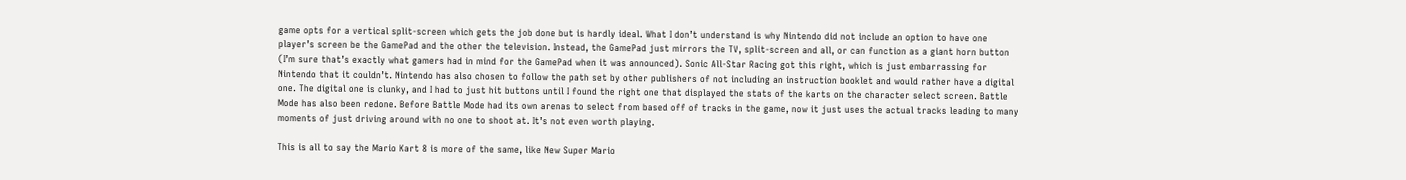game opts for a vertical split-screen which gets the job done but is hardly ideal. What I don’t understand is why Nintendo did not include an option to have one player’s screen be the GamePad and the other the television. Instead, the GamePad just mirrors the TV, split-screen and all, or can function as a giant horn button (I’m sure that’s exactly what gamers had in mind for the GamePad when it was announced). Sonic All-Star Racing got this right, which is just embarrassing for Nintendo that it couldn’t. Nintendo has also chosen to follow the path set by other publishers of not including an instruction booklet and would rather have a digital one. The digital one is clunky, and I had to just hit buttons until I found the right one that displayed the stats of the karts on the character select screen. Battle Mode has also been redone. Before Battle Mode had its own arenas to select from based off of tracks in the game, now it just uses the actual tracks leading to many moments of just driving around with no one to shoot at. It’s not even worth playing.

This is all to say the Mario Kart 8 is more of the same, like New Super Mario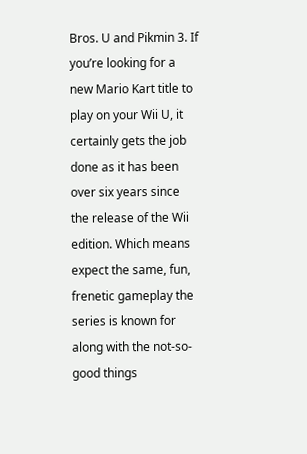Bros. U and Pikmin 3. If you’re looking for a new Mario Kart title to play on your Wii U, it certainly gets the job done as it has been over six years since the release of the Wii edition. Which means expect the same, fun, frenetic gameplay the series is known for along with the not-so-good things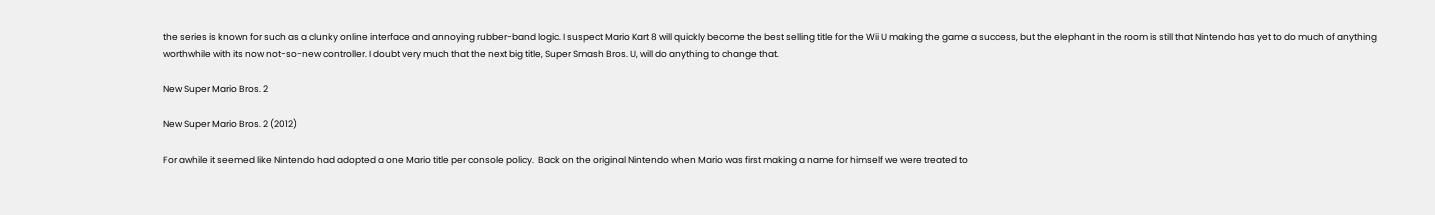the series is known for such as a clunky online interface and annoying rubber-band logic. I suspect Mario Kart 8 will quickly become the best selling title for the Wii U making the game a success, but the elephant in the room is still that Nintendo has yet to do much of anything worthwhile with its now not-so-new controller. I doubt very much that the next big title, Super Smash Bros. U, will do anything to change that.

New Super Mario Bros. 2

New Super Mario Bros. 2 (2012)

For awhile it seemed like Nintendo had adopted a one Mario title per console policy.  Back on the original Nintendo when Mario was first making a name for himself we were treated to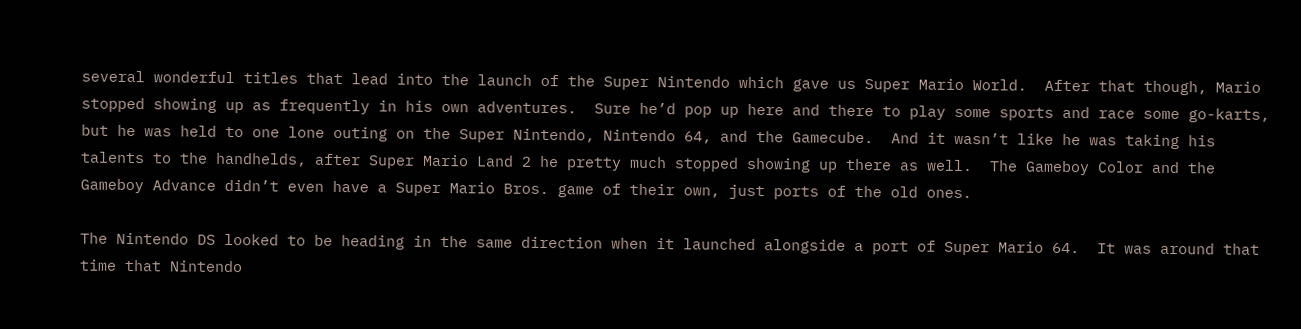several wonderful titles that lead into the launch of the Super Nintendo which gave us Super Mario World.  After that though, Mario stopped showing up as frequently in his own adventures.  Sure he’d pop up here and there to play some sports and race some go-karts, but he was held to one lone outing on the Super Nintendo, Nintendo 64, and the Gamecube.  And it wasn’t like he was taking his talents to the handhelds, after Super Mario Land 2 he pretty much stopped showing up there as well.  The Gameboy Color and the Gameboy Advance didn’t even have a Super Mario Bros. game of their own, just ports of the old ones.

The Nintendo DS looked to be heading in the same direction when it launched alongside a port of Super Mario 64.  It was around that time that Nintendo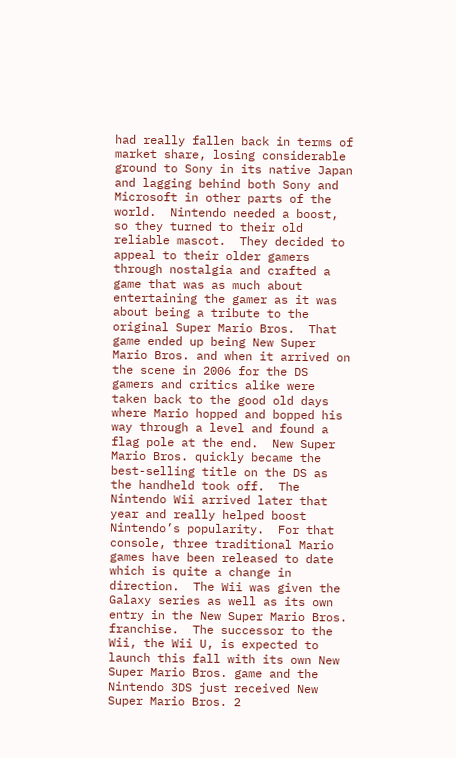had really fallen back in terms of market share, losing considerable ground to Sony in its native Japan and lagging behind both Sony and Microsoft in other parts of the world.  Nintendo needed a boost, so they turned to their old reliable mascot.  They decided to appeal to their older gamers through nostalgia and crafted a game that was as much about entertaining the gamer as it was about being a tribute to the original Super Mario Bros.  That game ended up being New Super Mario Bros. and when it arrived on the scene in 2006 for the DS gamers and critics alike were taken back to the good old days where Mario hopped and bopped his way through a level and found a flag pole at the end.  New Super Mario Bros. quickly became the best-selling title on the DS as the handheld took off.  The Nintendo Wii arrived later that year and really helped boost Nintendo’s popularity.  For that console, three traditional Mario games have been released to date which is quite a change in direction.  The Wii was given the Galaxy series as well as its own entry in the New Super Mario Bros. franchise.  The successor to the Wii, the Wii U, is expected to launch this fall with its own New Super Mario Bros. game and the Nintendo 3DS just received New Super Mario Bros. 2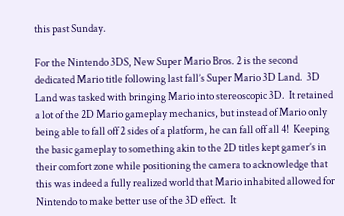this past Sunday.

For the Nintendo 3DS, New Super Mario Bros. 2 is the second dedicated Mario title following last fall’s Super Mario 3D Land.  3D Land was tasked with bringing Mario into stereoscopic 3D.  It retained a lot of the 2D Mario gameplay mechanics, but instead of Mario only being able to fall off 2 sides of a platform, he can fall off all 4!  Keeping the basic gameplay to something akin to the 2D titles kept gamer’s in their comfort zone while positioning the camera to acknowledge that this was indeed a fully realized world that Mario inhabited allowed for Nintendo to make better use of the 3D effect.  It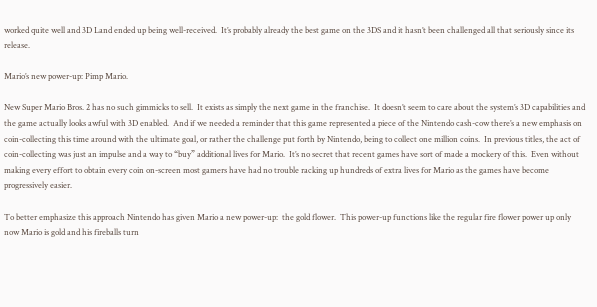worked quite well and 3D Land ended up being well-received.  It’s probably already the best game on the 3DS and it hasn’t been challenged all that seriously since its release.

Mario’s new power-up: Pimp Mario.

New Super Mario Bros. 2 has no such gimmicks to sell.  It exists as simply the next game in the franchise.  It doesn’t seem to care about the system’s 3D capabilities and the game actually looks awful with 3D enabled.  And if we needed a reminder that this game represented a piece of the Nintendo cash-cow there’s a new emphasis on coin-collecting this time around with the ultimate goal, or rather the challenge put forth by Nintendo, being to collect one million coins.  In previous titles, the act of coin-collecting was just an impulse and a way to “buy” additional lives for Mario.  It’s no secret that recent games have sort of made a mockery of this.  Even without making every effort to obtain every coin on-screen most gamers have had no trouble racking up hundreds of extra lives for Mario as the games have become progressively easier.

To better emphasize this approach Nintendo has given Mario a new power-up:  the gold flower.  This power-up functions like the regular fire flower power up only now Mario is gold and his fireballs turn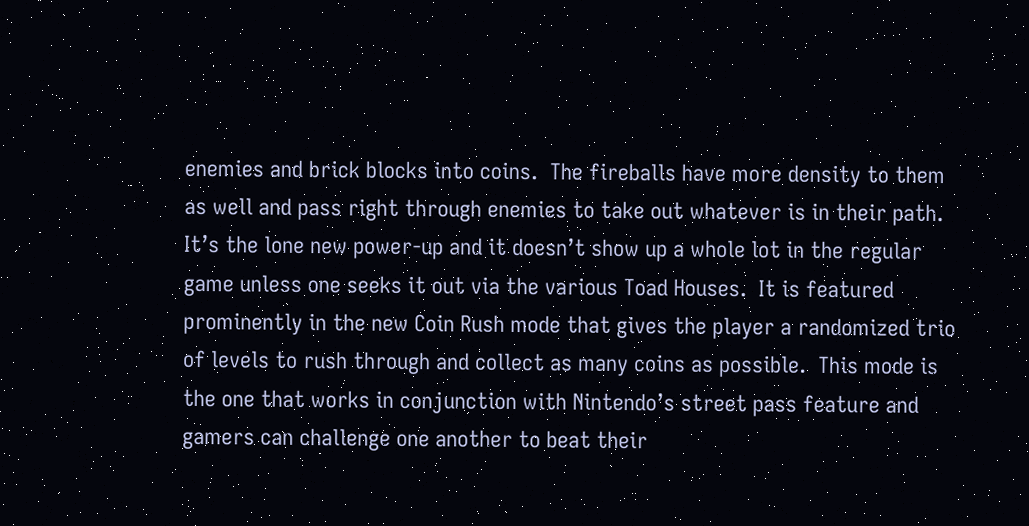enemies and brick blocks into coins.  The fireballs have more density to them as well and pass right through enemies to take out whatever is in their path.  It’s the lone new power-up and it doesn’t show up a whole lot in the regular game unless one seeks it out via the various Toad Houses.  It is featured prominently in the new Coin Rush mode that gives the player a randomized trio of levels to rush through and collect as many coins as possible.  This mode is the one that works in conjunction with Nintendo’s street pass feature and gamers can challenge one another to beat their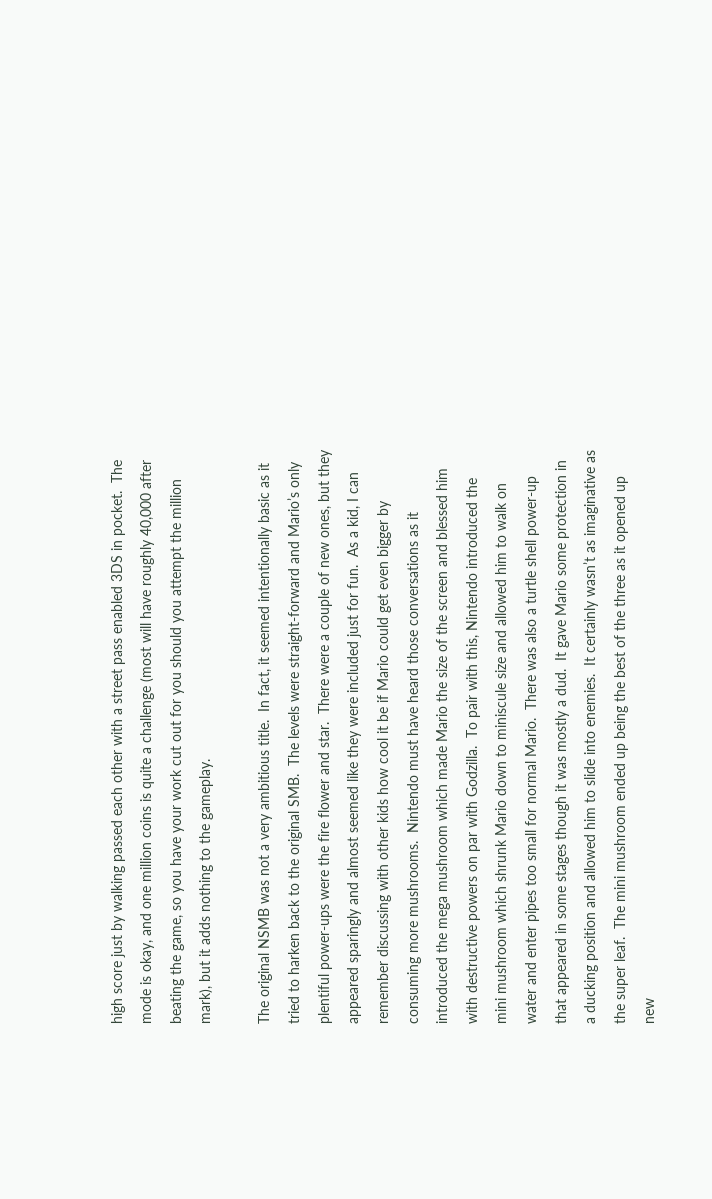high score just by walking passed each other with a street pass enabled 3DS in pocket.  The mode is okay, and one million coins is quite a challenge (most will have roughly 40,000 after beating the game, so you have your work cut out for you should you attempt the million mark), but it adds nothing to the gameplay.

The original NSMB was not a very ambitious title.  In fact, it seemed intentionally basic as it tried to harken back to the original SMB.  The levels were straight-forward and Mario’s only plentiful power-ups were the fire flower and star.  There were a couple of new ones, but they appeared sparingly and almost seemed like they were included just for fun.  As a kid, I can remember discussing with other kids how cool it be if Mario could get even bigger by consuming more mushrooms.  Nintendo must have heard those conversations as it introduced the mega mushroom which made Mario the size of the screen and blessed him with destructive powers on par with Godzilla.  To pair with this, Nintendo introduced the mini mushroom which shrunk Mario down to miniscule size and allowed him to walk on water and enter pipes too small for normal Mario.  There was also a turtle shell power-up that appeared in some stages though it was mostly a dud.  It gave Mario some protection in a ducking position and allowed him to slide into enemies.  It certainly wasn’t as imaginative as the super leaf.  The mini mushroom ended up being the best of the three as it opened up new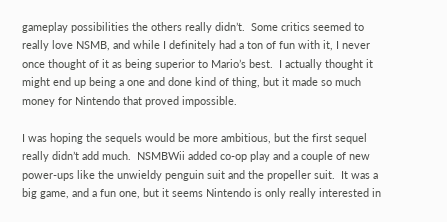gameplay possibilities the others really didn’t.  Some critics seemed to really love NSMB, and while I definitely had a ton of fun with it, I never once thought of it as being superior to Mario’s best.  I actually thought it might end up being a one and done kind of thing, but it made so much money for Nintendo that proved impossible.

I was hoping the sequels would be more ambitious, but the first sequel really didn’t add much.  NSMBWii added co-op play and a couple of new power-ups like the unwieldy penguin suit and the propeller suit.  It was a big game, and a fun one, but it seems Nintendo is only really interested in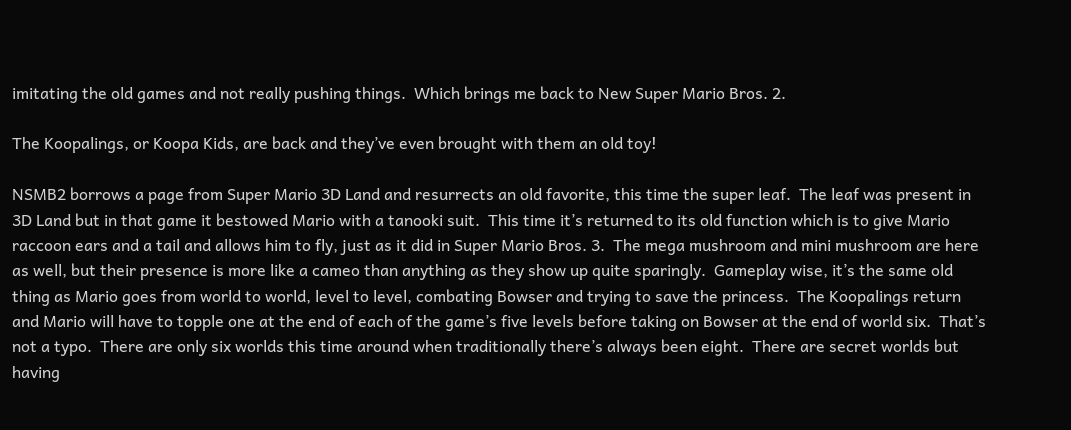imitating the old games and not really pushing things.  Which brings me back to New Super Mario Bros. 2.

The Koopalings, or Koopa Kids, are back and they’ve even brought with them an old toy!

NSMB2 borrows a page from Super Mario 3D Land and resurrects an old favorite, this time the super leaf.  The leaf was present in 3D Land but in that game it bestowed Mario with a tanooki suit.  This time it’s returned to its old function which is to give Mario raccoon ears and a tail and allows him to fly, just as it did in Super Mario Bros. 3.  The mega mushroom and mini mushroom are here as well, but their presence is more like a cameo than anything as they show up quite sparingly.  Gameplay wise, it’s the same old thing as Mario goes from world to world, level to level, combating Bowser and trying to save the princess.  The Koopalings return and Mario will have to topple one at the end of each of the game’s five levels before taking on Bowser at the end of world six.  That’s not a typo.  There are only six worlds this time around when traditionally there’s always been eight.  There are secret worlds but having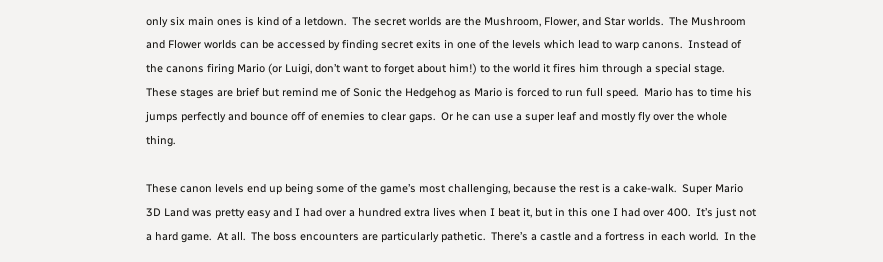only six main ones is kind of a letdown.  The secret worlds are the Mushroom, Flower, and Star worlds.  The Mushroom and Flower worlds can be accessed by finding secret exits in one of the levels which lead to warp canons.  Instead of the canons firing Mario (or Luigi, don’t want to forget about him!) to the world it fires him through a special stage.  These stages are brief but remind me of Sonic the Hedgehog as Mario is forced to run full speed.  Mario has to time his jumps perfectly and bounce off of enemies to clear gaps.  Or he can use a super leaf and mostly fly over the whole thing.

These canon levels end up being some of the game’s most challenging, because the rest is a cake-walk.  Super Mario 3D Land was pretty easy and I had over a hundred extra lives when I beat it, but in this one I had over 400.  It’s just not a hard game.  At all.  The boss encounters are particularly pathetic.  There’s a castle and a fortress in each world.  In the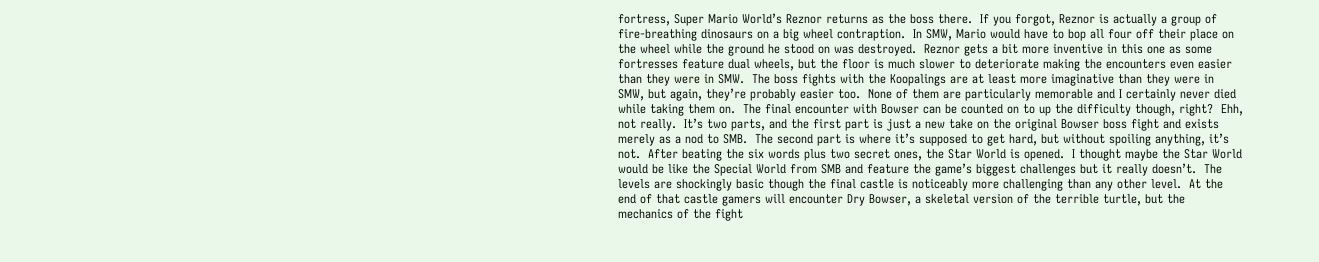fortress, Super Mario World’s Reznor returns as the boss there.  If you forgot, Reznor is actually a group of fire-breathing dinosaurs on a big wheel contraption.  In SMW, Mario would have to bop all four off their place on the wheel while the ground he stood on was destroyed.  Reznor gets a bit more inventive in this one as some fortresses feature dual wheels, but the floor is much slower to deteriorate making the encounters even easier than they were in SMW.  The boss fights with the Koopalings are at least more imaginative than they were in SMW, but again, they’re probably easier too.  None of them are particularly memorable and I certainly never died while taking them on.  The final encounter with Bowser can be counted on to up the difficulty though, right?  Ehh, not really.  It’s two parts, and the first part is just a new take on the original Bowser boss fight and exists merely as a nod to SMB.  The second part is where it’s supposed to get hard, but without spoiling anything, it’s not.  After beating the six words plus two secret ones, the Star World is opened.  I thought maybe the Star World would be like the Special World from SMB and feature the game’s biggest challenges but it really doesn’t.  The levels are shockingly basic though the final castle is noticeably more challenging than any other level.  At the end of that castle gamers will encounter Dry Bowser, a skeletal version of the terrible turtle, but the mechanics of the fight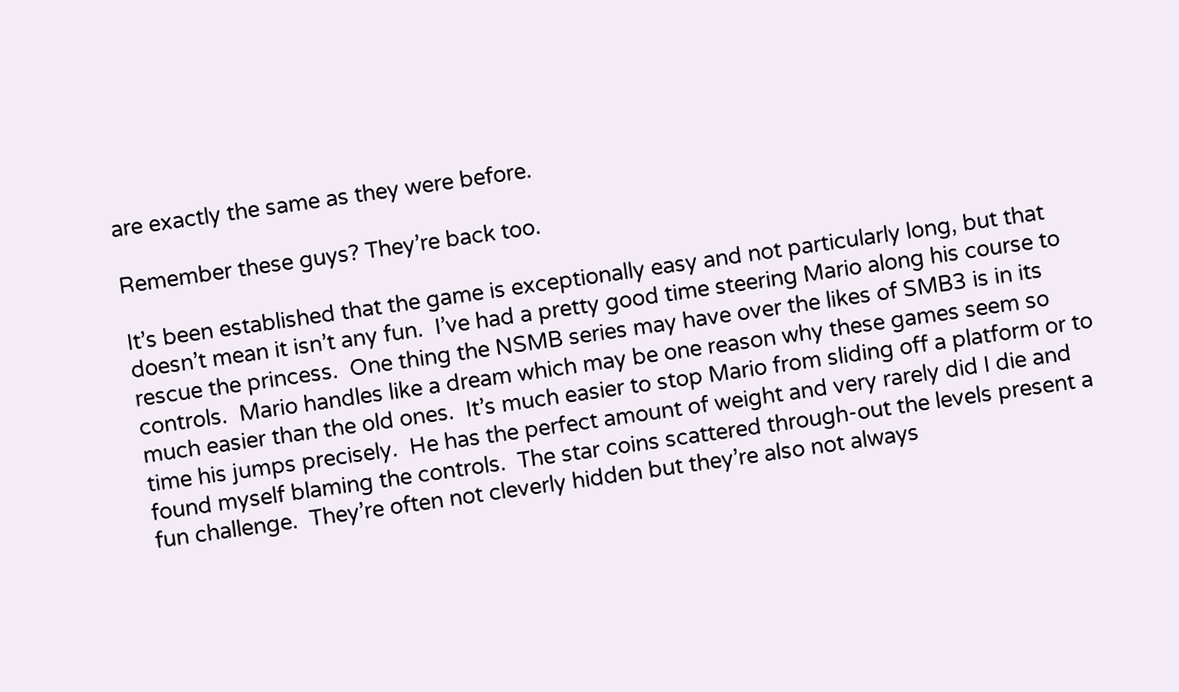are exactly the same as they were before.

Remember these guys? They’re back too.

It’s been established that the game is exceptionally easy and not particularly long, but that doesn’t mean it isn’t any fun.  I’ve had a pretty good time steering Mario along his course to rescue the princess.  One thing the NSMB series may have over the likes of SMB3 is in its controls.  Mario handles like a dream which may be one reason why these games seem so much easier than the old ones.  It’s much easier to stop Mario from sliding off a platform or to time his jumps precisely.  He has the perfect amount of weight and very rarely did I die and found myself blaming the controls.  The star coins scattered through-out the levels present a fun challenge.  They’re often not cleverly hidden but they’re also not always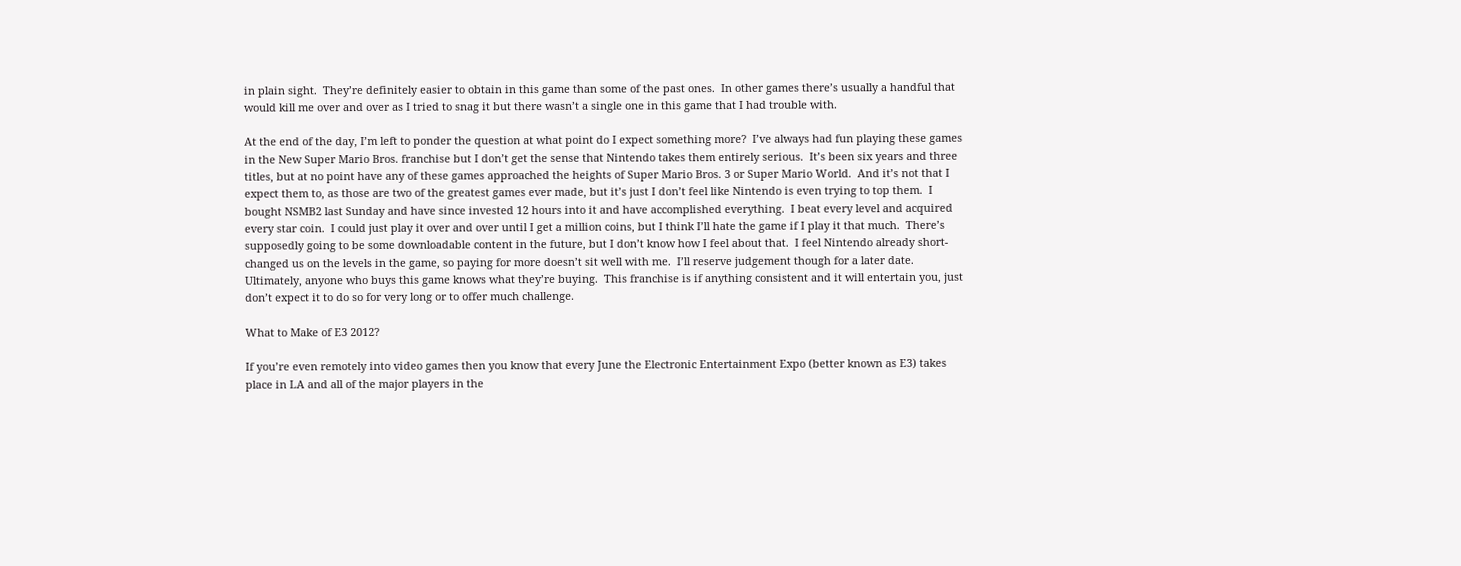in plain sight.  They’re definitely easier to obtain in this game than some of the past ones.  In other games there’s usually a handful that would kill me over and over as I tried to snag it but there wasn’t a single one in this game that I had trouble with.

At the end of the day, I’m left to ponder the question at what point do I expect something more?  I’ve always had fun playing these games in the New Super Mario Bros. franchise but I don’t get the sense that Nintendo takes them entirely serious.  It’s been six years and three titles, but at no point have any of these games approached the heights of Super Mario Bros. 3 or Super Mario World.  And it’s not that I expect them to, as those are two of the greatest games ever made, but it’s just I don’t feel like Nintendo is even trying to top them.  I bought NSMB2 last Sunday and have since invested 12 hours into it and have accomplished everything.  I beat every level and acquired every star coin.  I could just play it over and over until I get a million coins, but I think I’ll hate the game if I play it that much.  There’s supposedly going to be some downloadable content in the future, but I don’t know how I feel about that.  I feel Nintendo already short-changed us on the levels in the game, so paying for more doesn’t sit well with me.  I’ll reserve judgement though for a later date.  Ultimately, anyone who buys this game knows what they’re buying.  This franchise is if anything consistent and it will entertain you, just don’t expect it to do so for very long or to offer much challenge.

What to Make of E3 2012?

If you’re even remotely into video games then you know that every June the Electronic Entertainment Expo (better known as E3) takes place in LA and all of the major players in the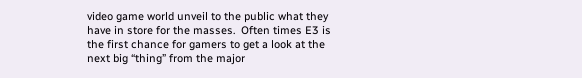video game world unveil to the public what they have in store for the masses.  Often times E3 is the first chance for gamers to get a look at the next big “thing” from the major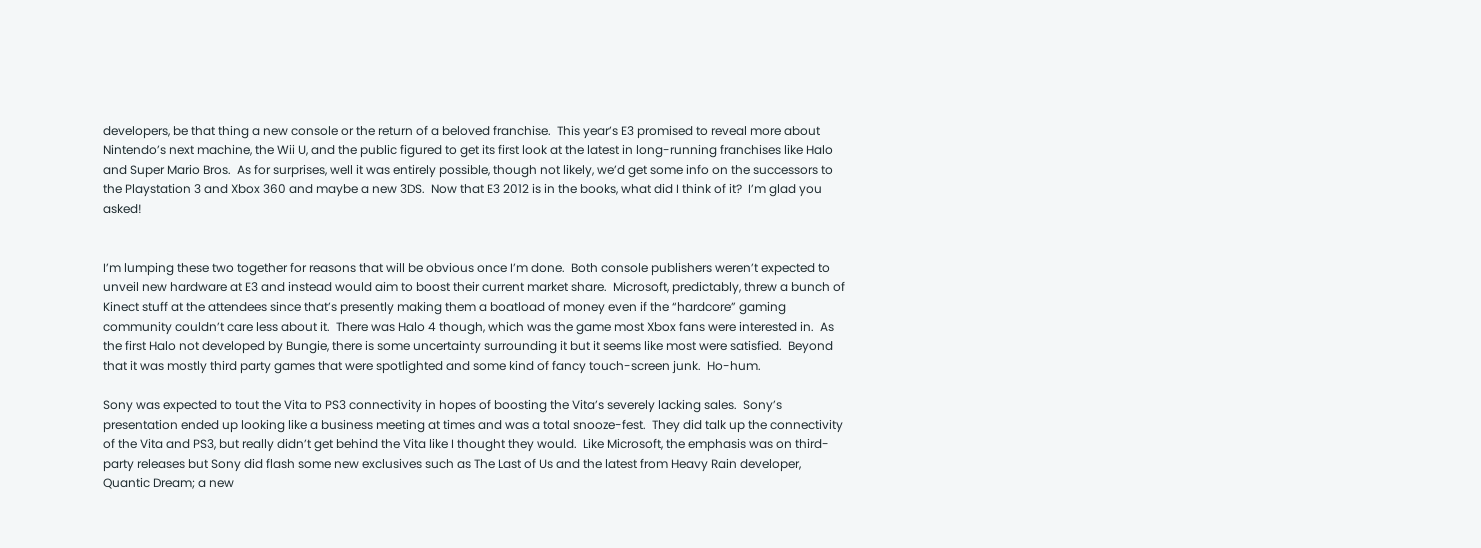developers, be that thing a new console or the return of a beloved franchise.  This year’s E3 promised to reveal more about Nintendo’s next machine, the Wii U, and the public figured to get its first look at the latest in long-running franchises like Halo and Super Mario Bros.  As for surprises, well it was entirely possible, though not likely, we’d get some info on the successors to the Playstation 3 and Xbox 360 and maybe a new 3DS.  Now that E3 2012 is in the books, what did I think of it?  I’m glad you asked!


I’m lumping these two together for reasons that will be obvious once I’m done.  Both console publishers weren’t expected to unveil new hardware at E3 and instead would aim to boost their current market share.  Microsoft, predictably, threw a bunch of Kinect stuff at the attendees since that’s presently making them a boatload of money even if the “hardcore” gaming community couldn’t care less about it.  There was Halo 4 though, which was the game most Xbox fans were interested in.  As the first Halo not developed by Bungie, there is some uncertainty surrounding it but it seems like most were satisfied.  Beyond that it was mostly third party games that were spotlighted and some kind of fancy touch-screen junk.  Ho-hum.

Sony was expected to tout the Vita to PS3 connectivity in hopes of boosting the Vita’s severely lacking sales.  Sony’s presentation ended up looking like a business meeting at times and was a total snooze-fest.  They did talk up the connectivity of the Vita and PS3, but really didn’t get behind the Vita like I thought they would.  Like Microsoft, the emphasis was on third-party releases but Sony did flash some new exclusives such as The Last of Us and the latest from Heavy Rain developer, Quantic Dream; a new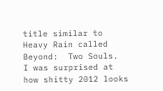title similar to Heavy Rain called Beyond:  Two Souls.  I was surprised at how shitty 2012 looks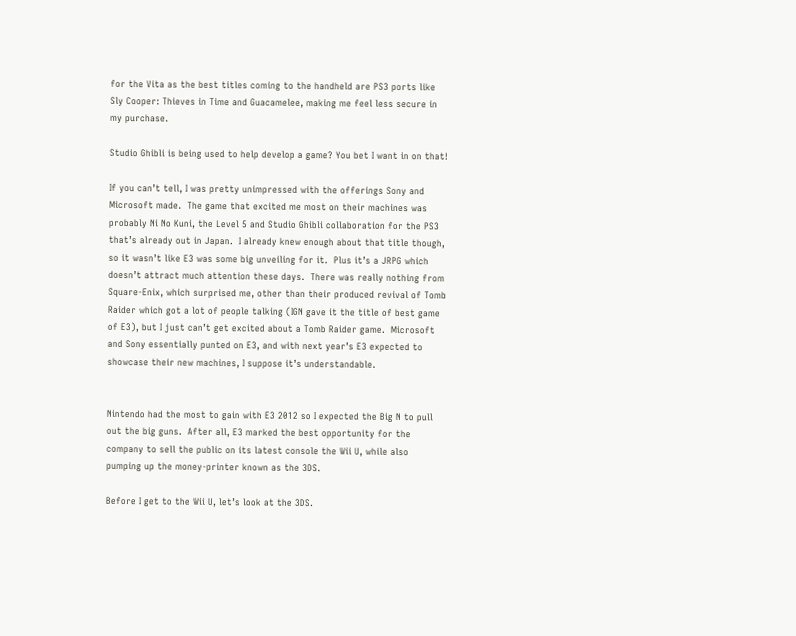for the Vita as the best titles coming to the handheld are PS3 ports like Sly Cooper: Thieves in Time and Guacamelee, making me feel less secure in my purchase.

Studio Ghibli is being used to help develop a game? You bet I want in on that!

If you can’t tell, I was pretty unimpressed with the offerings Sony and Microsoft made.  The game that excited me most on their machines was probably Ni No Kuni, the Level 5 and Studio Ghibli collaboration for the PS3 that’s already out in Japan.  I already knew enough about that title though, so it wasn’t like E3 was some big unveiling for it.  Plus it’s a JRPG which doesn’t attract much attention these days.  There was really nothing from Square-Enix, which surprised me, other than their produced revival of Tomb Raider which got a lot of people talking (IGN gave it the title of best game of E3), but I just can’t get excited about a Tomb Raider game.  Microsoft and Sony essentially punted on E3, and with next year’s E3 expected to showcase their new machines, I suppose it’s understandable.


Nintendo had the most to gain with E3 2012 so I expected the Big N to pull out the big guns.  After all, E3 marked the best opportunity for the company to sell the public on its latest console the Wii U, while also pumping up the money-printer known as the 3DS.

Before I get to the Wii U, let’s look at the 3DS.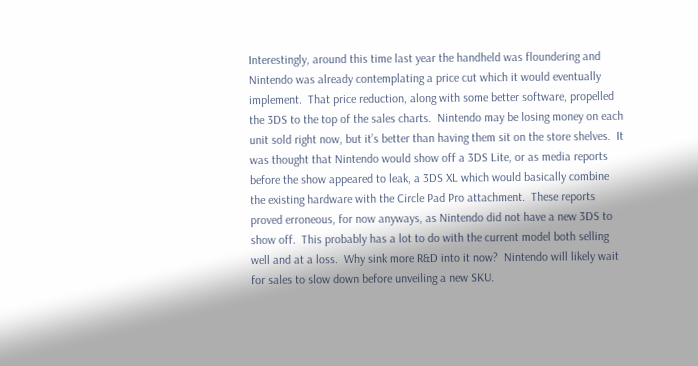Interestingly, around this time last year the handheld was floundering and Nintendo was already contemplating a price cut which it would eventually implement.  That price reduction, along with some better software, propelled the 3DS to the top of the sales charts.  Nintendo may be losing money on each unit sold right now, but it’s better than having them sit on the store shelves.  It was thought that Nintendo would show off a 3DS Lite, or as media reports before the show appeared to leak, a 3DS XL which would basically combine the existing hardware with the Circle Pad Pro attachment.  These reports proved erroneous, for now anyways, as Nintendo did not have a new 3DS to show off.  This probably has a lot to do with the current model both selling well and at a loss.  Why sink more R&D into it now?  Nintendo will likely wait for sales to slow down before unveiling a new SKU.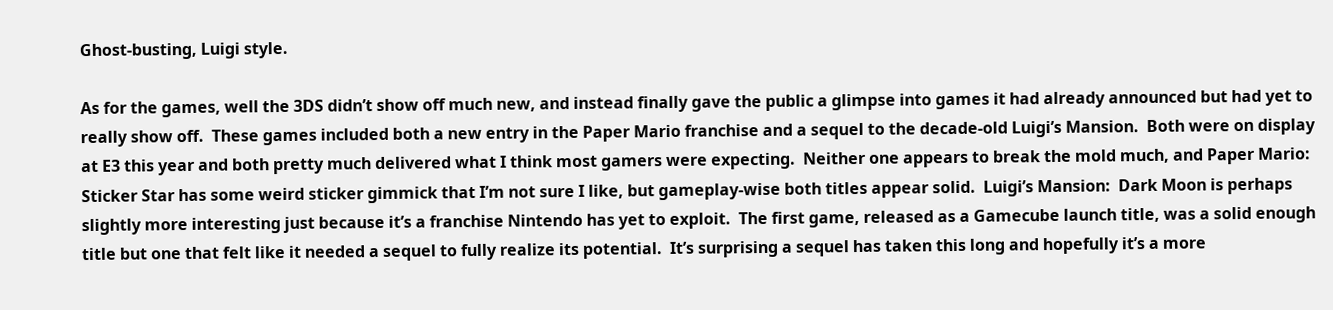Ghost-busting, Luigi style.

As for the games, well the 3DS didn’t show off much new, and instead finally gave the public a glimpse into games it had already announced but had yet to really show off.  These games included both a new entry in the Paper Mario franchise and a sequel to the decade-old Luigi’s Mansion.  Both were on display at E3 this year and both pretty much delivered what I think most gamers were expecting.  Neither one appears to break the mold much, and Paper Mario:  Sticker Star has some weird sticker gimmick that I’m not sure I like, but gameplay-wise both titles appear solid.  Luigi’s Mansion:  Dark Moon is perhaps slightly more interesting just because it’s a franchise Nintendo has yet to exploit.  The first game, released as a Gamecube launch title, was a solid enough title but one that felt like it needed a sequel to fully realize its potential.  It’s surprising a sequel has taken this long and hopefully it’s a more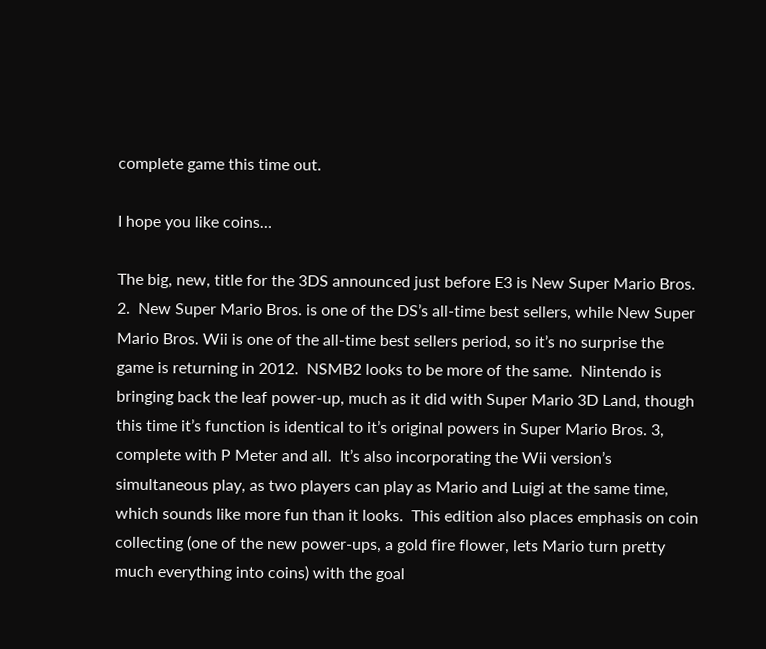complete game this time out.

I hope you like coins…

The big, new, title for the 3DS announced just before E3 is New Super Mario Bros. 2.  New Super Mario Bros. is one of the DS’s all-time best sellers, while New Super Mario Bros. Wii is one of the all-time best sellers period, so it’s no surprise the game is returning in 2012.  NSMB2 looks to be more of the same.  Nintendo is bringing back the leaf power-up, much as it did with Super Mario 3D Land, though this time it’s function is identical to it’s original powers in Super Mario Bros. 3, complete with P Meter and all.  It’s also incorporating the Wii version’s simultaneous play, as two players can play as Mario and Luigi at the same time, which sounds like more fun than it looks.  This edition also places emphasis on coin collecting (one of the new power-ups, a gold fire flower, lets Mario turn pretty much everything into coins) with the goal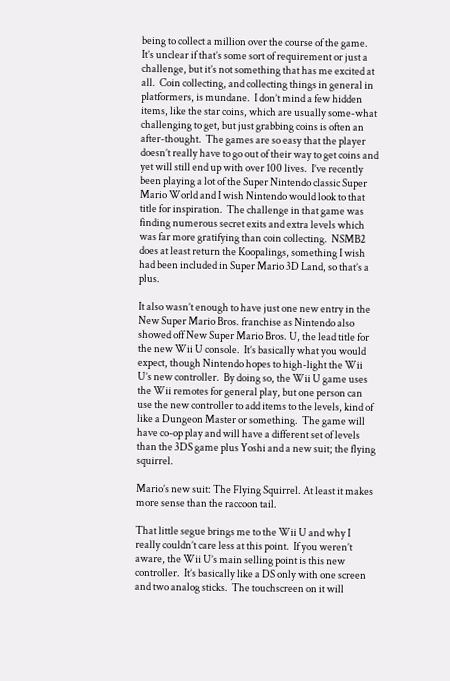being to collect a million over the course of the game.  It’s unclear if that’s some sort of requirement or just a challenge, but it’s not something that has me excited at all.  Coin collecting, and collecting things in general in platformers, is mundane.  I don’t mind a few hidden items, like the star coins, which are usually some-what challenging to get, but just grabbing coins is often an after-thought.  The games are so easy that the player doesn’t really have to go out of their way to get coins and yet will still end up with over 100 lives.  I’ve recently been playing a lot of the Super Nintendo classic Super Mario World and I wish Nintendo would look to that title for inspiration.  The challenge in that game was finding numerous secret exits and extra levels which was far more gratifying than coin collecting.  NSMB2 does at least return the Koopalings, something I wish had been included in Super Mario 3D Land, so that’s a plus.

It also wasn’t enough to have just one new entry in the New Super Mario Bros. franchise as Nintendo also showed off New Super Mario Bros. U, the lead title for the new Wii U console.  It’s basically what you would expect, though Nintendo hopes to high-light the Wii U’s new controller.  By doing so, the Wii U game uses the Wii remotes for general play, but one person can use the new controller to add items to the levels, kind of like a Dungeon Master or something.  The game will have co-op play and will have a different set of levels than the 3DS game plus Yoshi and a new suit; the flying squirrel.

Mario’s new suit: The Flying Squirrel. At least it makes more sense than the raccoon tail.

That little segue brings me to the Wii U and why I really couldn’t care less at this point.  If you weren’t aware, the Wii U’s main selling point is this new controller.  It’s basically like a DS only with one screen and two analog sticks.  The touchscreen on it will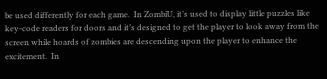be used differently for each game.  In ZombiU, it’s used to display little puzzles like key-code readers for doors and it’s designed to get the player to look away from the screen while hoards of zombies are descending upon the player to enhance the excitement.  In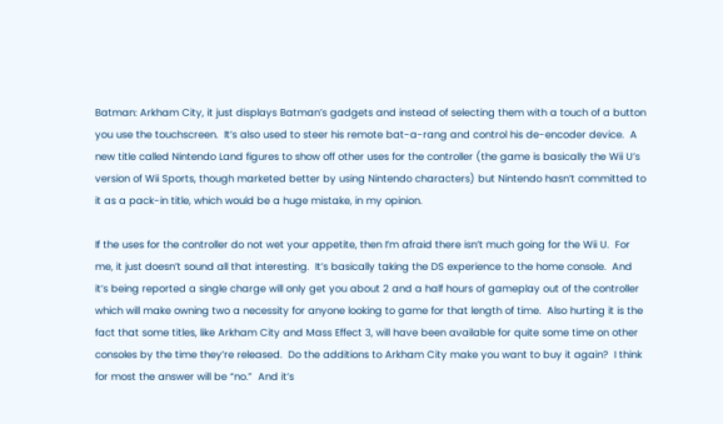Batman: Arkham City, it just displays Batman’s gadgets and instead of selecting them with a touch of a button you use the touchscreen.  It’s also used to steer his remote bat-a-rang and control his de-encoder device.  A new title called Nintendo Land figures to show off other uses for the controller (the game is basically the Wii U’s version of Wii Sports, though marketed better by using Nintendo characters) but Nintendo hasn’t committed to it as a pack-in title, which would be a huge mistake, in my opinion.

If the uses for the controller do not wet your appetite, then I’m afraid there isn’t much going for the Wii U.  For me, it just doesn’t sound all that interesting.  It’s basically taking the DS experience to the home console.  And it’s being reported a single charge will only get you about 2 and a half hours of gameplay out of the controller which will make owning two a necessity for anyone looking to game for that length of time.  Also hurting it is the fact that some titles, like Arkham City and Mass Effect 3, will have been available for quite some time on other consoles by the time they’re released.  Do the additions to Arkham City make you want to buy it again?  I think for most the answer will be “no.”  And it’s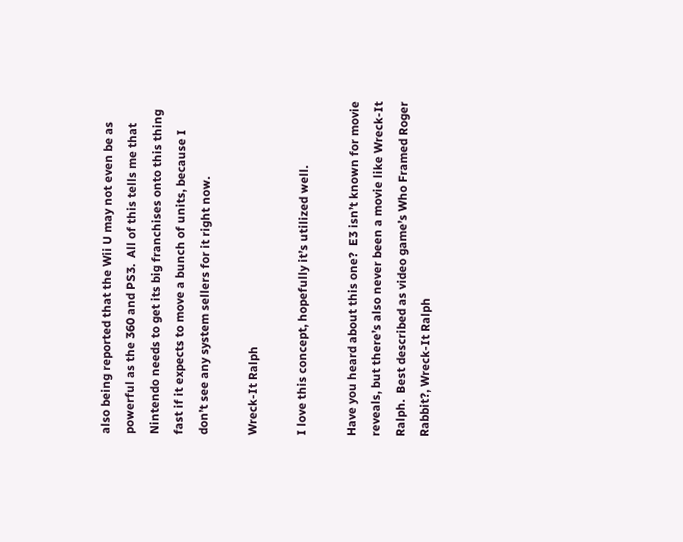also being reported that the Wii U may not even be as powerful as the 360 and PS3.  All of this tells me that Nintendo needs to get its big franchises onto this thing fast if it expects to move a bunch of units, because I don’t see any system sellers for it right now.

Wreck-It Ralph

I love this concept, hopefully it’s utilized well.

Have you heard about this one?  E3 isn’t known for movie reveals, but there’s also never been a movie like Wreck-It Ralph.  Best described as video game’s Who Framed Roger Rabbit?, Wreck-It Ralph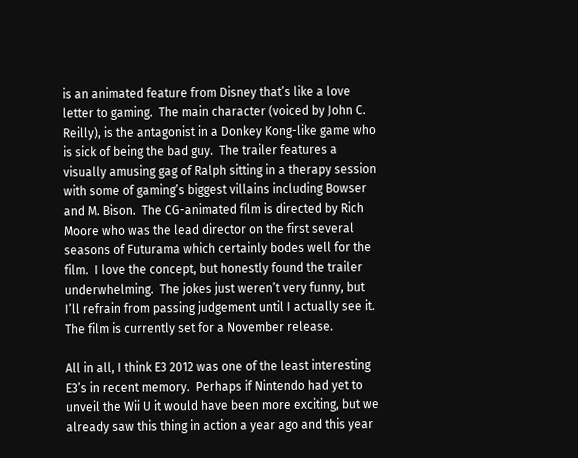is an animated feature from Disney that’s like a love letter to gaming.  The main character (voiced by John C. Reilly), is the antagonist in a Donkey Kong-like game who is sick of being the bad guy.  The trailer features a visually amusing gag of Ralph sitting in a therapy session with some of gaming’s biggest villains including Bowser and M. Bison.  The CG-animated film is directed by Rich Moore who was the lead director on the first several seasons of Futurama which certainly bodes well for the film.  I love the concept, but honestly found the trailer underwhelming.  The jokes just weren’t very funny, but I’ll refrain from passing judgement until I actually see it.  The film is currently set for a November release.

All in all, I think E3 2012 was one of the least interesting E3’s in recent memory.  Perhaps if Nintendo had yet to unveil the Wii U it would have been more exciting, but we already saw this thing in action a year ago and this year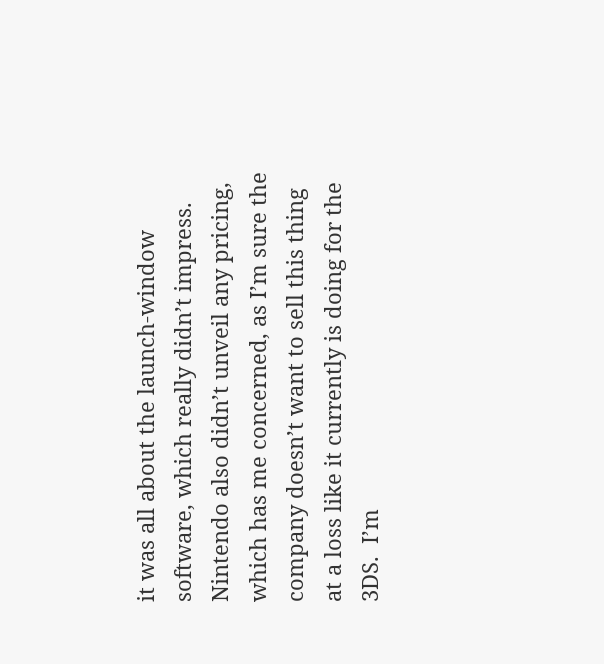it was all about the launch-window software, which really didn’t impress.  Nintendo also didn’t unveil any pricing, which has me concerned, as I’m sure the company doesn’t want to sell this thing at a loss like it currently is doing for the 3DS.  I’m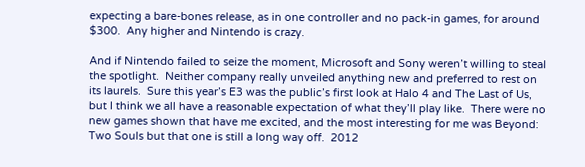expecting a bare-bones release, as in one controller and no pack-in games, for around $300.  Any higher and Nintendo is crazy.

And if Nintendo failed to seize the moment, Microsoft and Sony weren’t willing to steal the spotlight.  Neither company really unveiled anything new and preferred to rest on its laurels.  Sure this year’s E3 was the public’s first look at Halo 4 and The Last of Us, but I think we all have a reasonable expectation of what they’ll play like.  There were no new games shown that have me excited, and the most interesting for me was Beyond:  Two Souls but that one is still a long way off.  2012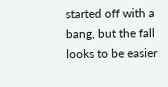started off with a bang, but the fall looks to be easier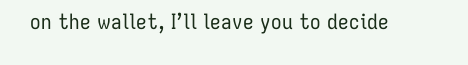on the wallet, I’ll leave you to decide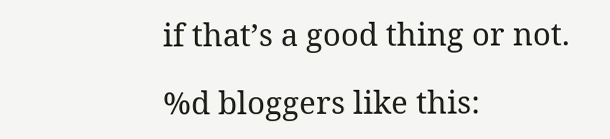if that’s a good thing or not.

%d bloggers like this: